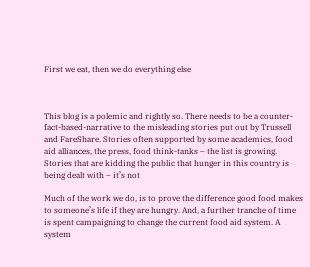First we eat, then we do everything else



This blog is a polemic and rightly so. There needs to be a counter-fact-based-narrative to the misleading stories put out by Trussell and FareShare. Stories often supported by some academics, food aid alliances, the press, food think-tanks – the list is growing. Stories that are kidding the public that hunger in this country is being dealt with – it’s not

Much of the work we do, is to prove the difference good food makes to someone’s life if they are hungry. And, a further tranche of time is spent campaigning to change the current food aid system. A system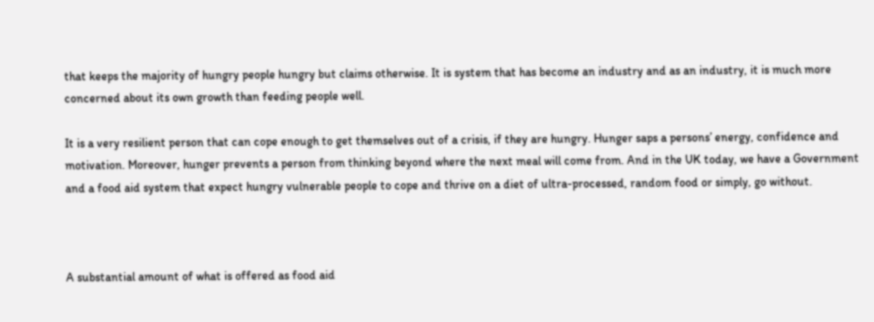that keeps the majority of hungry people hungry but claims otherwise. It is system that has become an industry and as an industry, it is much more concerned about its own growth than feeding people well.

It is a very resilient person that can cope enough to get themselves out of a crisis, if they are hungry. Hunger saps a persons’ energy, confidence and motivation. Moreover, hunger prevents a person from thinking beyond where the next meal will come from. And in the UK today, we have a Government and a food aid system that expect hungry vulnerable people to cope and thrive on a diet of ultra-processed, random food or simply, go without.



A substantial amount of what is offered as food aid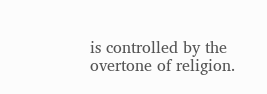is controlled by the overtone of religion.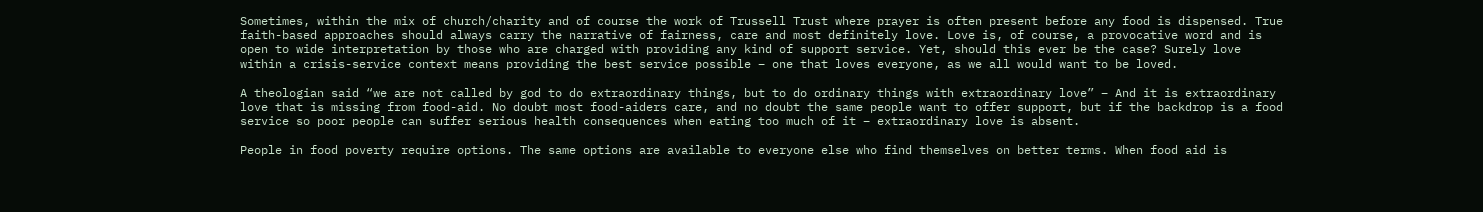Sometimes, within the mix of church/charity and of course the work of Trussell Trust where prayer is often present before any food is dispensed. True faith-based approaches should always carry the narrative of fairness, care and most definitely love. Love is, of course, a provocative word and is open to wide interpretation by those who are charged with providing any kind of support service. Yet, should this ever be the case? Surely love within a crisis-service context means providing the best service possible – one that loves everyone, as we all would want to be loved.

A theologian said “we are not called by god to do extraordinary things, but to do ordinary things with extraordinary love” – And it is extraordinary love that is missing from food-aid. No doubt most food-aiders care, and no doubt the same people want to offer support, but if the backdrop is a food service so poor people can suffer serious health consequences when eating too much of it – extraordinary love is absent.

People in food poverty require options. The same options are available to everyone else who find themselves on better terms. When food aid is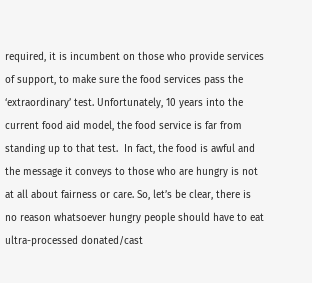required, it is incumbent on those who provide services of support, to make sure the food services pass the ‘extraordinary’ test. Unfortunately, 10 years into the current food aid model, the food service is far from standing up to that test.  In fact, the food is awful and the message it conveys to those who are hungry is not at all about fairness or care. So, let’s be clear, there is no reason whatsoever hungry people should have to eat ultra-processed donated/cast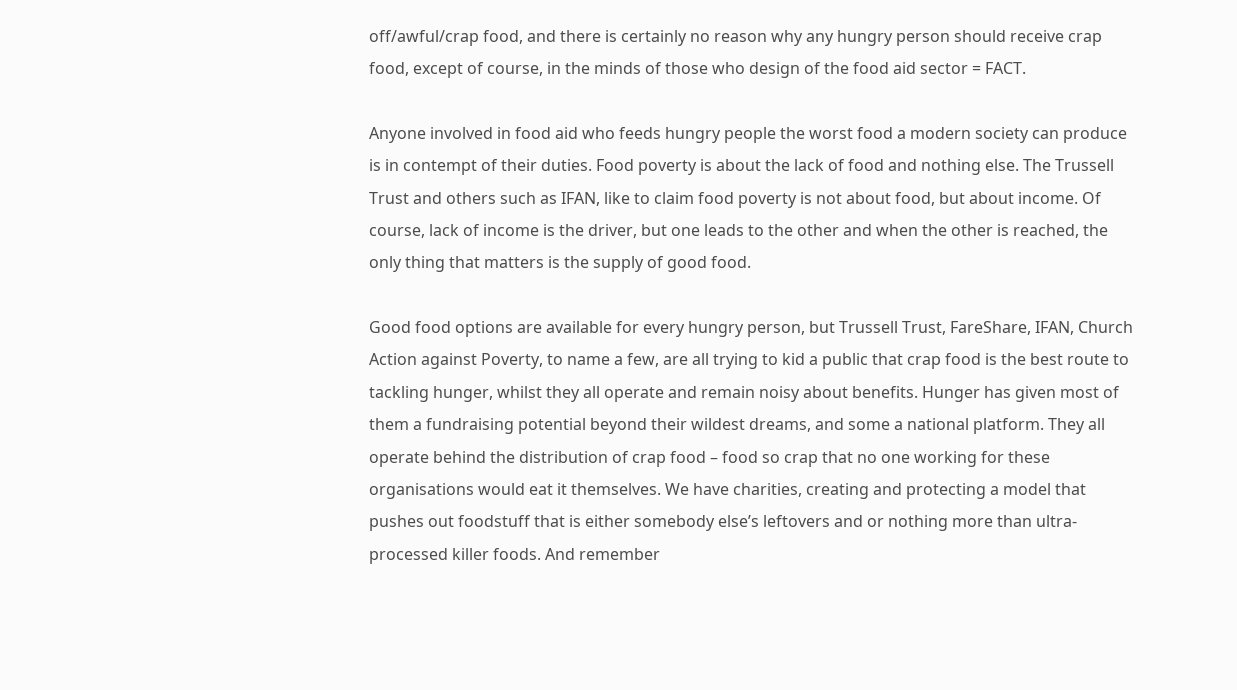off/awful/crap food, and there is certainly no reason why any hungry person should receive crap food, except of course, in the minds of those who design of the food aid sector = FACT.

Anyone involved in food aid who feeds hungry people the worst food a modern society can produce is in contempt of their duties. Food poverty is about the lack of food and nothing else. The Trussell Trust and others such as IFAN, like to claim food poverty is not about food, but about income. Of course, lack of income is the driver, but one leads to the other and when the other is reached, the only thing that matters is the supply of good food.

Good food options are available for every hungry person, but Trussell Trust, FareShare, IFAN, Church Action against Poverty, to name a few, are all trying to kid a public that crap food is the best route to tackling hunger, whilst they all operate and remain noisy about benefits. Hunger has given most of them a fundraising potential beyond their wildest dreams, and some a national platform. They all operate behind the distribution of crap food – food so crap that no one working for these organisations would eat it themselves. We have charities, creating and protecting a model that pushes out foodstuff that is either somebody else’s leftovers and or nothing more than ultra-processed killer foods. And remember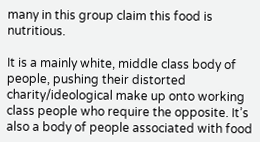many in this group claim this food is nutritious.

It is a mainly white, middle class body of people, pushing their distorted charity/ideological make up onto working class people who require the opposite. It’s also a body of people associated with food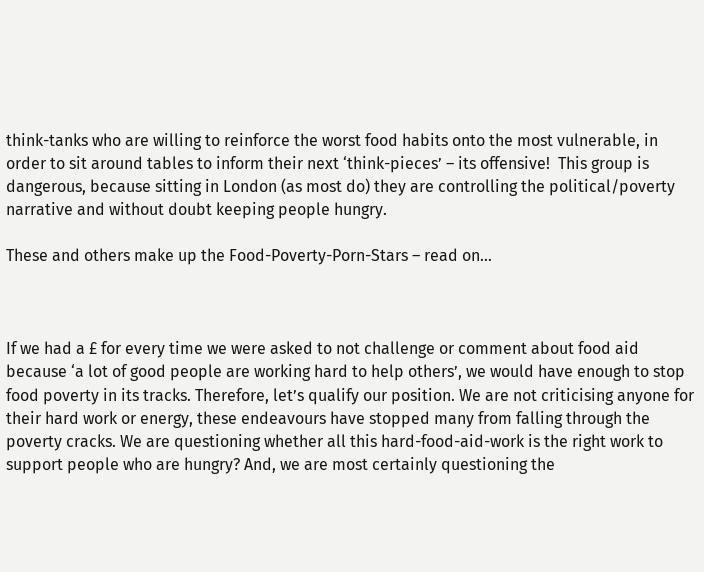think-tanks who are willing to reinforce the worst food habits onto the most vulnerable, in order to sit around tables to inform their next ‘think-pieces’ – its offensive!  This group is dangerous, because sitting in London (as most do) they are controlling the political/poverty narrative and without doubt keeping people hungry.

These and others make up the Food-Poverty-Porn-Stars – read on…



If we had a £ for every time we were asked to not challenge or comment about food aid because ‘a lot of good people are working hard to help others’, we would have enough to stop food poverty in its tracks. Therefore, let’s qualify our position. We are not criticising anyone for their hard work or energy, these endeavours have stopped many from falling through the poverty cracks. We are questioning whether all this hard-food-aid-work is the right work to support people who are hungry? And, we are most certainly questioning the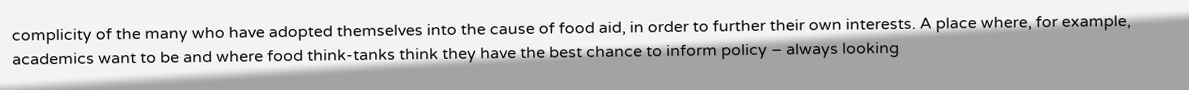complicity of the many who have adopted themselves into the cause of food aid, in order to further their own interests. A place where, for example, academics want to be and where food think-tanks think they have the best chance to inform policy – always looking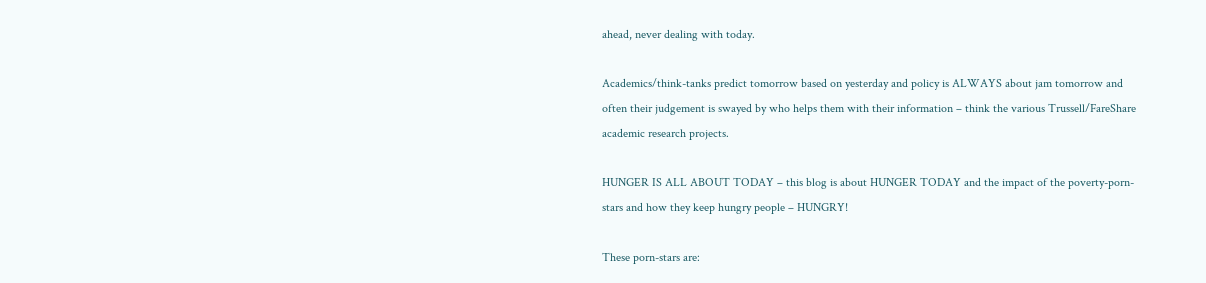ahead, never dealing with today.

Academics/think-tanks predict tomorrow based on yesterday and policy is ALWAYS about jam tomorrow and often their judgement is swayed by who helps them with their information – think the various Trussell/FareShare academic research projects.

HUNGER IS ALL ABOUT TODAY – this blog is about HUNGER TODAY and the impact of the poverty-porn-stars and how they keep hungry people – HUNGRY!

These porn-stars are: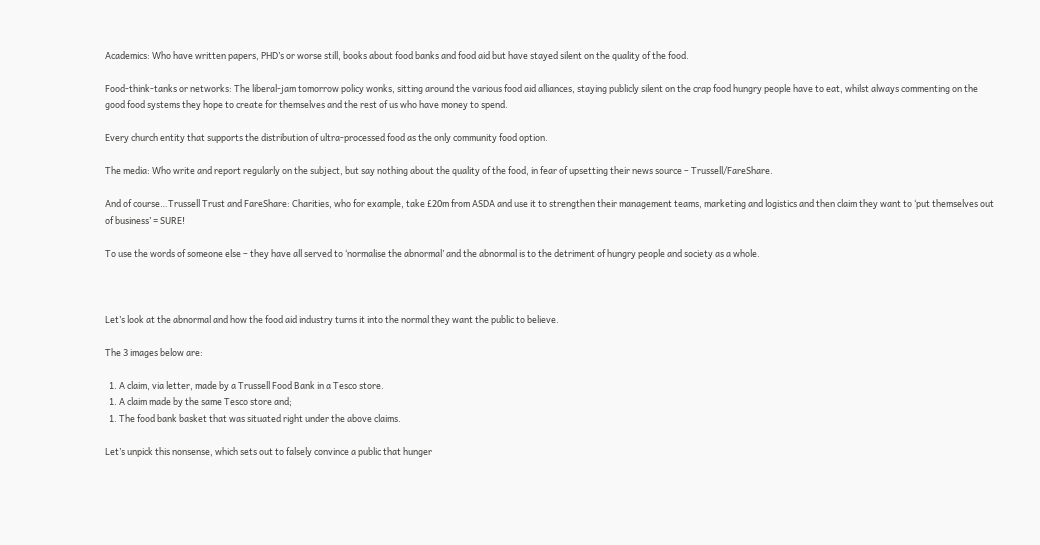Academics: Who have written papers, PHD’s or worse still, books about food banks and food aid but have stayed silent on the quality of the food.

Food-think-tanks or networks: The liberal-jam tomorrow policy wonks, sitting around the various food aid alliances, staying publicly silent on the crap food hungry people have to eat, whilst always commenting on the good food systems they hope to create for themselves and the rest of us who have money to spend.

Every church entity that supports the distribution of ultra-processed food as the only community food option.

The media: Who write and report regularly on the subject, but say nothing about the quality of the food, in fear of upsetting their news source – Trussell/FareShare.

And of course…Trussell Trust and FareShare: Charities, who for example, take £20m from ASDA and use it to strengthen their management teams, marketing and logistics and then claim they want to ‘put themselves out of business’ = SURE!

To use the words of someone else – they have all served to ‘normalise the abnormal’ and the abnormal is to the detriment of hungry people and society as a whole.



Let’s look at the abnormal and how the food aid industry turns it into the normal they want the public to believe.

The 3 images below are:

  1. A claim, via letter, made by a Trussell Food Bank in a Tesco store.
  1. A claim made by the same Tesco store and;
  1. The food bank basket that was situated right under the above claims.

Let’s unpick this nonsense, which sets out to falsely convince a public that hunger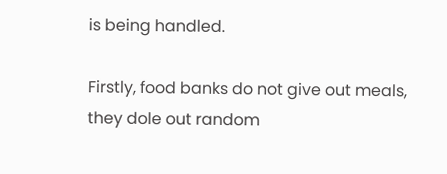is being handled.

Firstly, food banks do not give out meals, they dole out random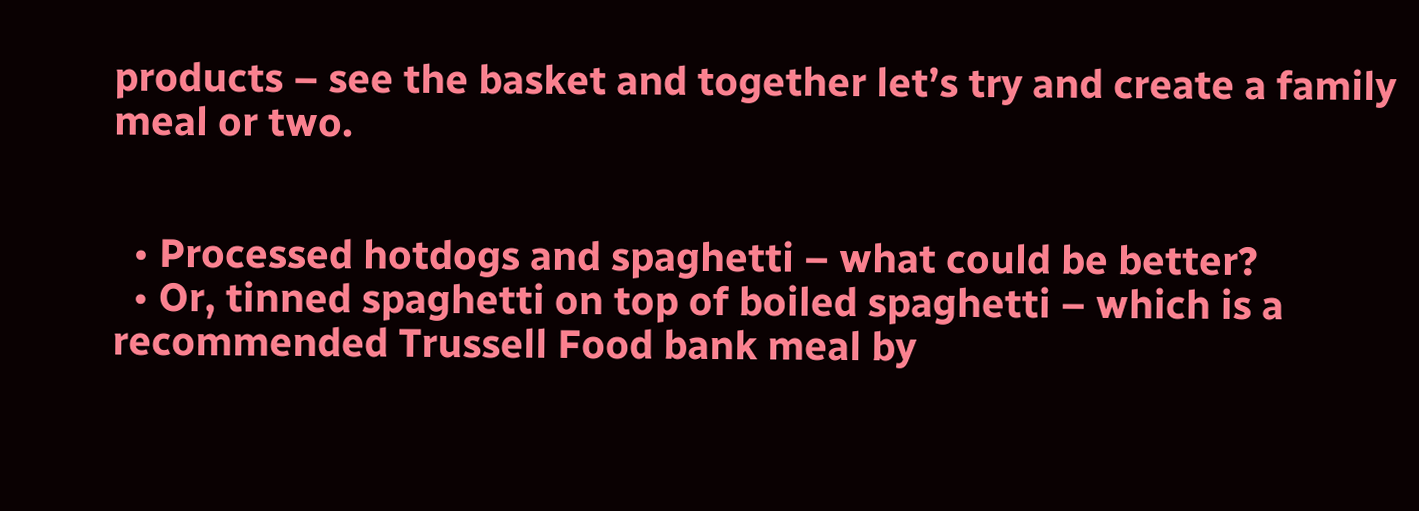products – see the basket and together let’s try and create a family meal or two.


  • Processed hotdogs and spaghetti – what could be better?
  • Or, tinned spaghetti on top of boiled spaghetti – which is a recommended Trussell Food bank meal by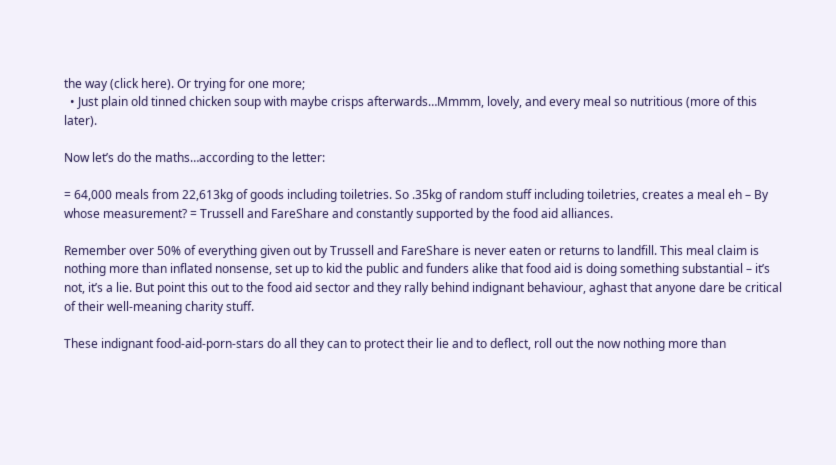the way (click here). Or trying for one more;
  • Just plain old tinned chicken soup with maybe crisps afterwards…Mmmm, lovely, and every meal so nutritious (more of this later).

Now let’s do the maths…according to the letter:

= 64,000 meals from 22,613kg of goods including toiletries. So .35kg of random stuff including toiletries, creates a meal eh – By whose measurement? = Trussell and FareShare and constantly supported by the food aid alliances.

Remember over 50% of everything given out by Trussell and FareShare is never eaten or returns to landfill. This meal claim is nothing more than inflated nonsense, set up to kid the public and funders alike that food aid is doing something substantial – it’s not, it’s a lie. But point this out to the food aid sector and they rally behind indignant behaviour, aghast that anyone dare be critical of their well-meaning charity stuff.

These indignant food-aid-porn-stars do all they can to protect their lie and to deflect, roll out the now nothing more than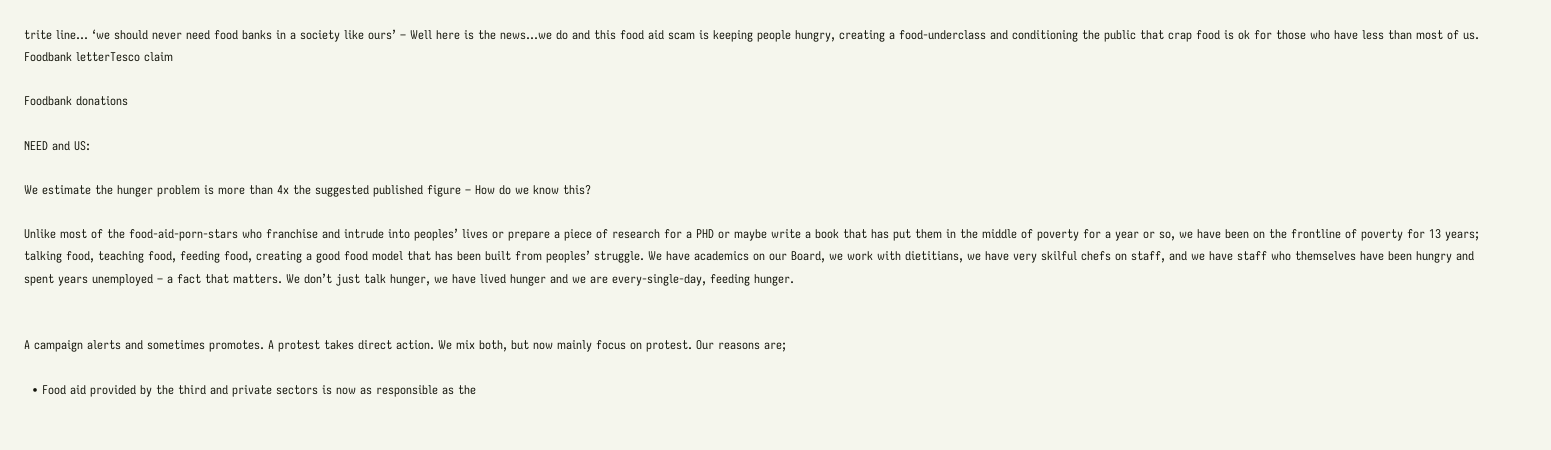trite line… ‘we should never need food banks in a society like ours’ – Well here is the news…we do and this food aid scam is keeping people hungry, creating a food-underclass and conditioning the public that crap food is ok for those who have less than most of us.
Foodbank letterTesco claim

Foodbank donations

NEED and US:

We estimate the hunger problem is more than 4x the suggested published figure – How do we know this?

Unlike most of the food-aid-porn-stars who franchise and intrude into peoples’ lives or prepare a piece of research for a PHD or maybe write a book that has put them in the middle of poverty for a year or so, we have been on the frontline of poverty for 13 years; talking food, teaching food, feeding food, creating a good food model that has been built from peoples’ struggle. We have academics on our Board, we work with dietitians, we have very skilful chefs on staff, and we have staff who themselves have been hungry and spent years unemployed – a fact that matters. We don’t just talk hunger, we have lived hunger and we are every-single-day, feeding hunger.


A campaign alerts and sometimes promotes. A protest takes direct action. We mix both, but now mainly focus on protest. Our reasons are;

  • Food aid provided by the third and private sectors is now as responsible as the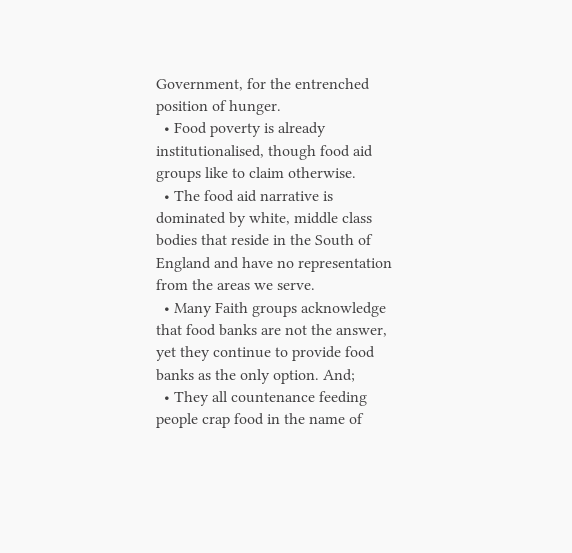Government, for the entrenched position of hunger.
  • Food poverty is already institutionalised, though food aid groups like to claim otherwise.
  • The food aid narrative is dominated by white, middle class bodies that reside in the South of England and have no representation from the areas we serve.
  • Many Faith groups acknowledge that food banks are not the answer, yet they continue to provide food banks as the only option. And;
  • They all countenance feeding people crap food in the name of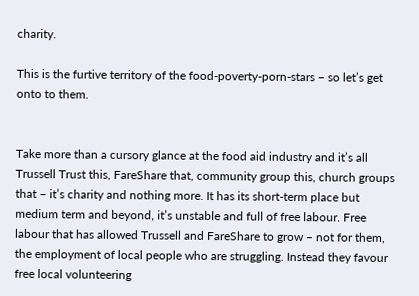charity.

This is the furtive territory of the food-poverty-porn-stars – so let’s get onto to them.


Take more than a cursory glance at the food aid industry and it’s all Trussell Trust this, FareShare that, community group this, church groups that – it’s charity and nothing more. It has its short-term place but medium term and beyond, it’s unstable and full of free labour. Free labour that has allowed Trussell and FareShare to grow – not for them, the employment of local people who are struggling. Instead they favour free local volunteering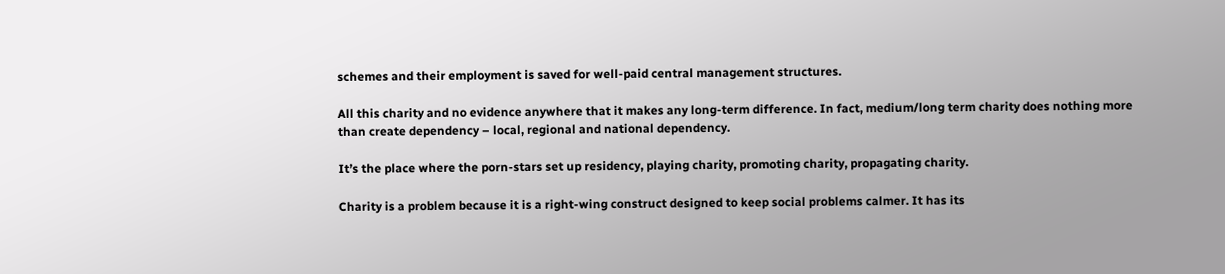schemes and their employment is saved for well-paid central management structures.

All this charity and no evidence anywhere that it makes any long-term difference. In fact, medium/long term charity does nothing more than create dependency – local, regional and national dependency.

It’s the place where the porn-stars set up residency, playing charity, promoting charity, propagating charity.

Charity is a problem because it is a right-wing construct designed to keep social problems calmer. It has its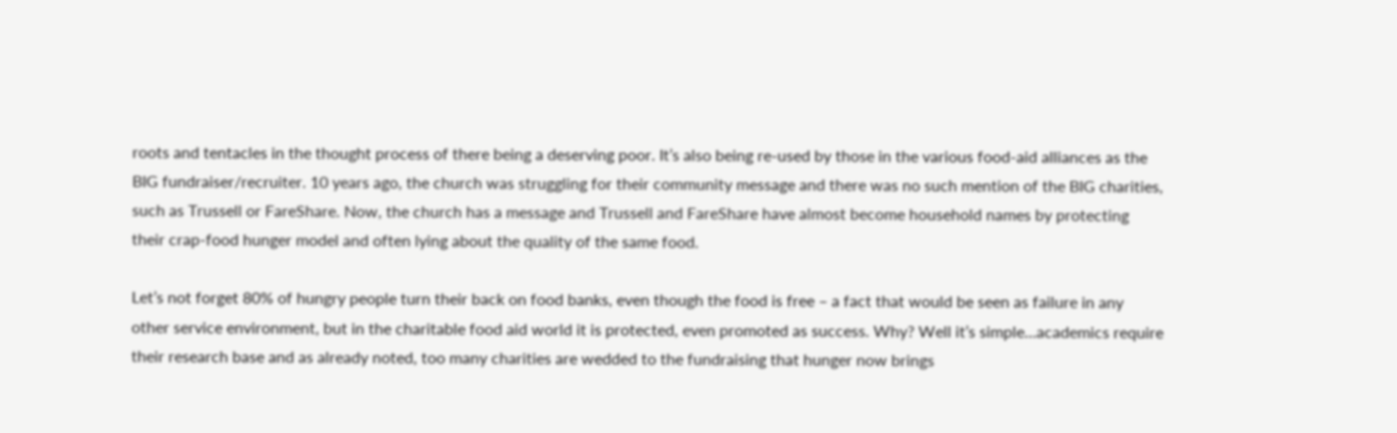roots and tentacles in the thought process of there being a deserving poor. It’s also being re-used by those in the various food-aid alliances as the BIG fundraiser/recruiter. 10 years ago, the church was struggling for their community message and there was no such mention of the BIG charities, such as Trussell or FareShare. Now, the church has a message and Trussell and FareShare have almost become household names by protecting their crap-food hunger model and often lying about the quality of the same food.

Let’s not forget 80% of hungry people turn their back on food banks, even though the food is free – a fact that would be seen as failure in any other service environment, but in the charitable food aid world it is protected, even promoted as success. Why? Well it’s simple…academics require their research base and as already noted, too many charities are wedded to the fundraising that hunger now brings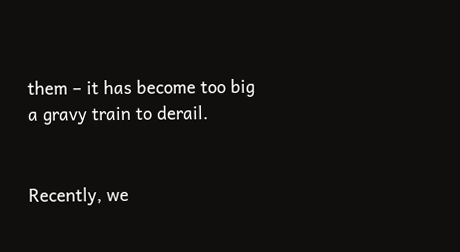them – it has become too big a gravy train to derail.


Recently, we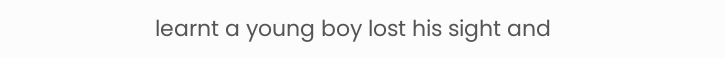learnt a young boy lost his sight and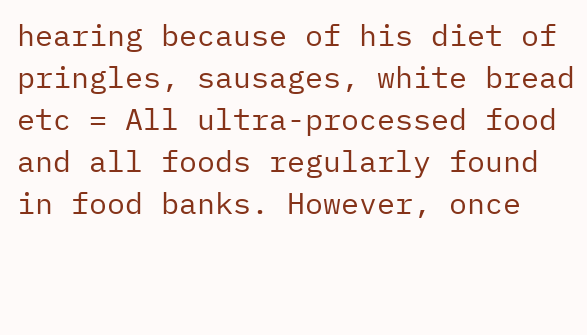hearing because of his diet of pringles, sausages, white bread etc = All ultra-processed food and all foods regularly found in food banks. However, once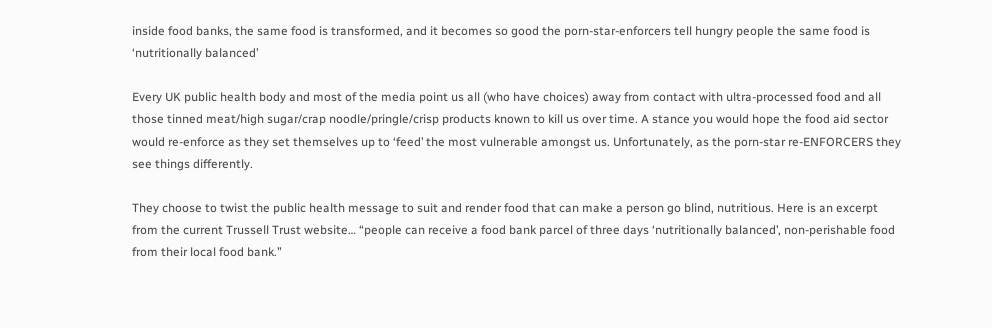inside food banks, the same food is transformed, and it becomes so good the porn-star-enforcers tell hungry people the same food is ‘nutritionally balanced’

Every UK public health body and most of the media point us all (who have choices) away from contact with ultra-processed food and all those tinned meat/high sugar/crap noodle/pringle/crisp products known to kill us over time. A stance you would hope the food aid sector would re-enforce as they set themselves up to ‘feed’ the most vulnerable amongst us. Unfortunately, as the porn-star re-ENFORCERS they see things differently.

They choose to twist the public health message to suit and render food that can make a person go blind, nutritious. Here is an excerpt from the current Trussell Trust website… “people can receive a food bank parcel of three days ‘nutritionally balanced’, non-perishable food from their local food bank.”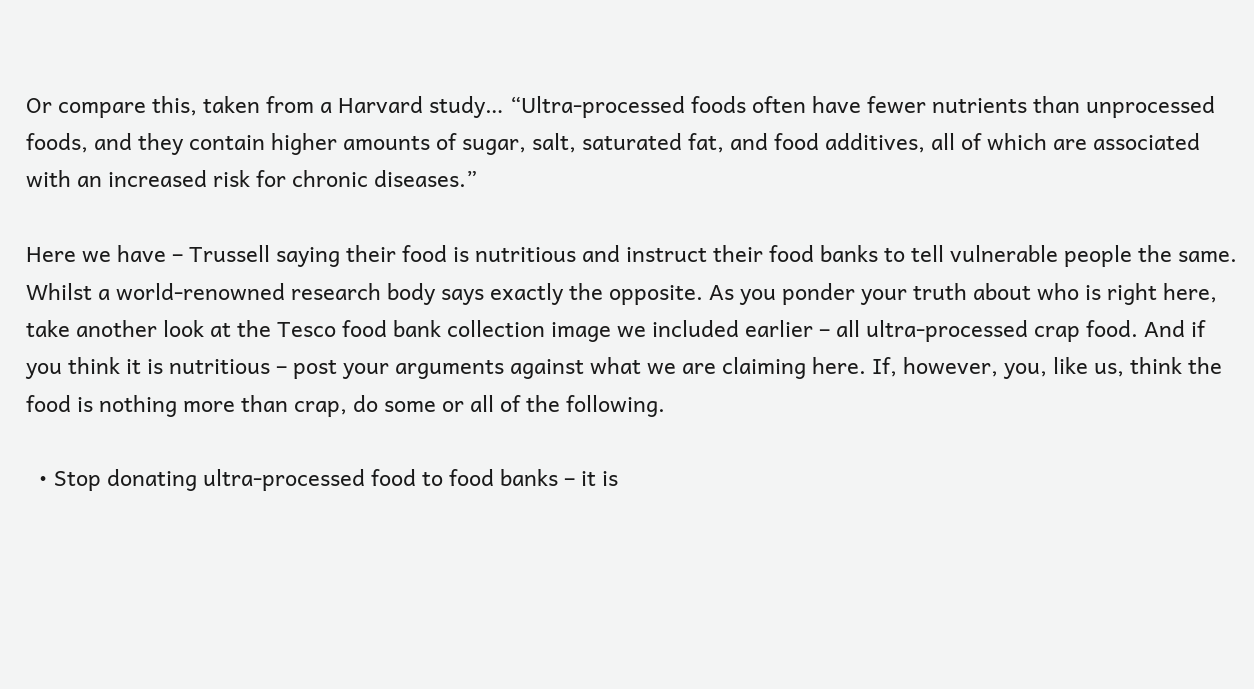Or compare this, taken from a Harvard study… “Ultra-processed foods often have fewer nutrients than unprocessed foods, and they contain higher amounts of sugar, salt, saturated fat, and food additives, all of which are associated with an increased risk for chronic diseases.”

Here we have – Trussell saying their food is nutritious and instruct their food banks to tell vulnerable people the same. Whilst a world-renowned research body says exactly the opposite. As you ponder your truth about who is right here, take another look at the Tesco food bank collection image we included earlier – all ultra-processed crap food. And if you think it is nutritious – post your arguments against what we are claiming here. If, however, you, like us, think the food is nothing more than crap, do some or all of the following.

  • Stop donating ultra-processed food to food banks – it is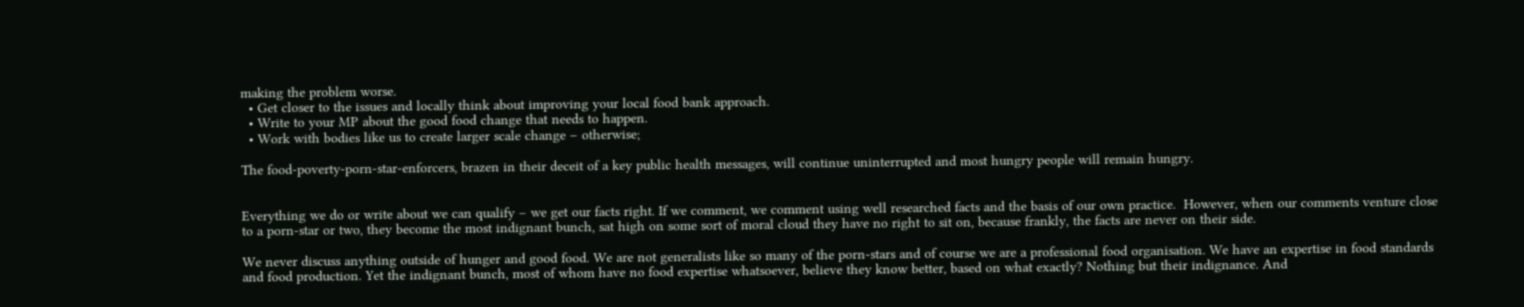making the problem worse.
  • Get closer to the issues and locally think about improving your local food bank approach.
  • Write to your MP about the good food change that needs to happen.
  • Work with bodies like us to create larger scale change – otherwise;

The food-poverty-porn-star-enforcers, brazen in their deceit of a key public health messages, will continue uninterrupted and most hungry people will remain hungry.


Everything we do or write about we can qualify – we get our facts right. If we comment, we comment using well researched facts and the basis of our own practice.  However, when our comments venture close to a porn-star or two, they become the most indignant bunch, sat high on some sort of moral cloud they have no right to sit on, because frankly, the facts are never on their side.

We never discuss anything outside of hunger and good food. We are not generalists like so many of the porn-stars and of course we are a professional food organisation. We have an expertise in food standards and food production. Yet the indignant bunch, most of whom have no food expertise whatsoever, believe they know better, based on what exactly? Nothing but their indignance. And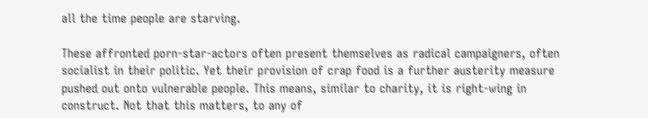all the time people are starving.

These affronted porn-star-actors often present themselves as radical campaigners, often socialist in their politic. Yet their provision of crap food is a further austerity measure pushed out onto vulnerable people. This means, similar to charity, it is right-wing in construct. Not that this matters, to any of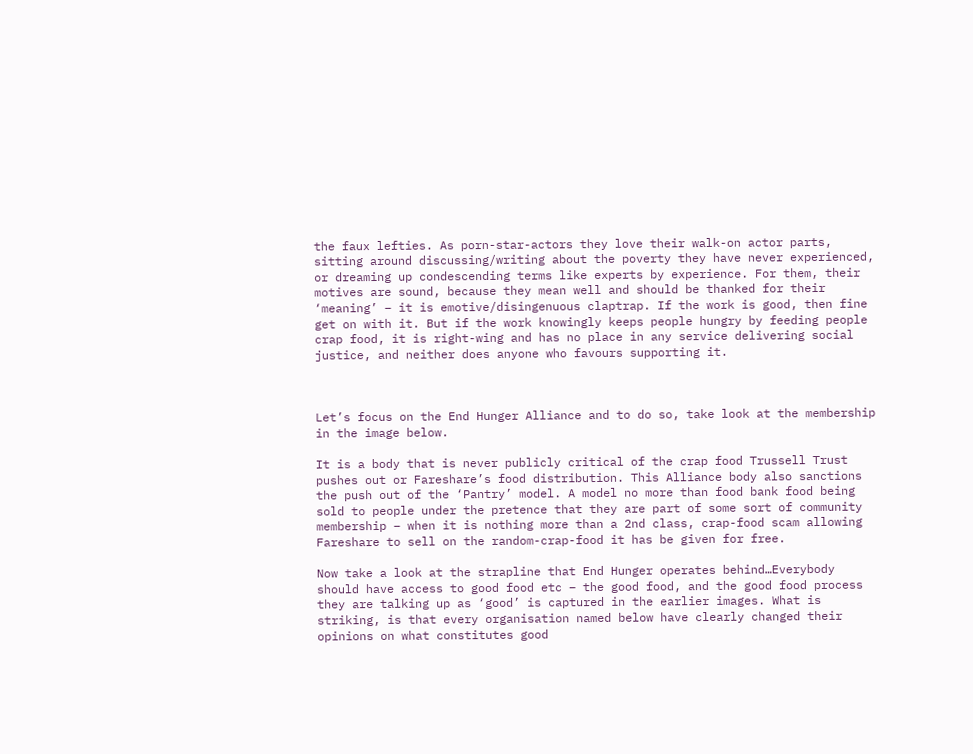the faux lefties. As porn-star-actors they love their walk-on actor parts, sitting around discussing/writing about the poverty they have never experienced, or dreaming up condescending terms like experts by experience. For them, their motives are sound, because they mean well and should be thanked for their ‘meaning’ – it is emotive/disingenuous claptrap. If the work is good, then fine get on with it. But if the work knowingly keeps people hungry by feeding people crap food, it is right-wing and has no place in any service delivering social justice, and neither does anyone who favours supporting it.



Let’s focus on the End Hunger Alliance and to do so, take look at the membership in the image below.

It is a body that is never publicly critical of the crap food Trussell Trust pushes out or Fareshare’s food distribution. This Alliance body also sanctions the push out of the ‘Pantry’ model. A model no more than food bank food being sold to people under the pretence that they are part of some sort of community membership – when it is nothing more than a 2nd class, crap-food scam allowing Fareshare to sell on the random-crap-food it has be given for free.

Now take a look at the strapline that End Hunger operates behind…Everybody should have access to good food etc – the good food, and the good food process they are talking up as ‘good’ is captured in the earlier images. What is striking, is that every organisation named below have clearly changed their opinions on what constitutes good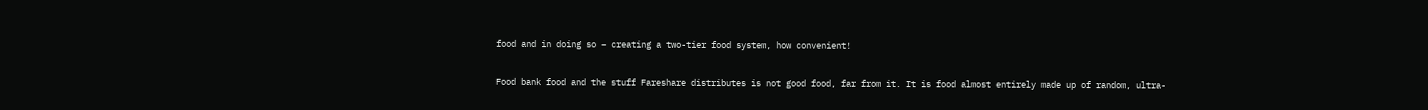food and in doing so – creating a two-tier food system, how convenient!

Food bank food and the stuff Fareshare distributes is not good food, far from it. It is food almost entirely made up of random, ultra-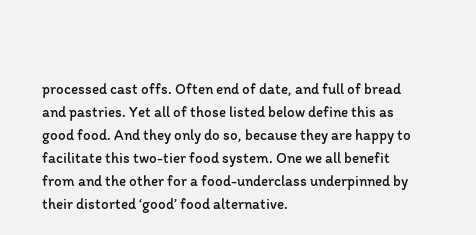processed cast offs. Often end of date, and full of bread and pastries. Yet all of those listed below define this as good food. And they only do so, because they are happy to facilitate this two-tier food system. One we all benefit from and the other for a food-underclass underpinned by their distorted ‘good’ food alternative.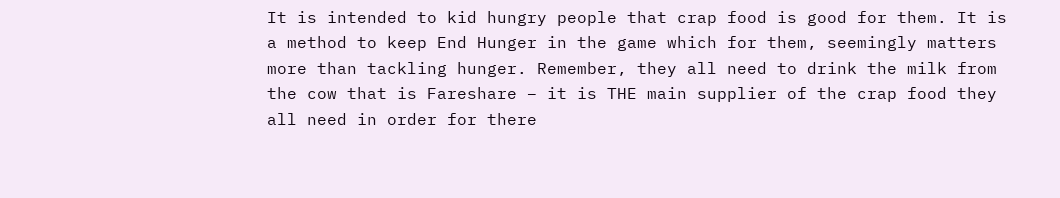It is intended to kid hungry people that crap food is good for them. It is a method to keep End Hunger in the game which for them, seemingly matters more than tackling hunger. Remember, they all need to drink the milk from the cow that is Fareshare – it is THE main supplier of the crap food they all need in order for there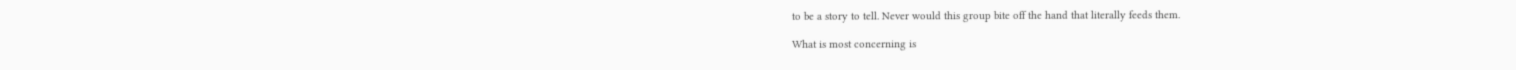to be a story to tell. Never would this group bite off the hand that literally feeds them.

What is most concerning is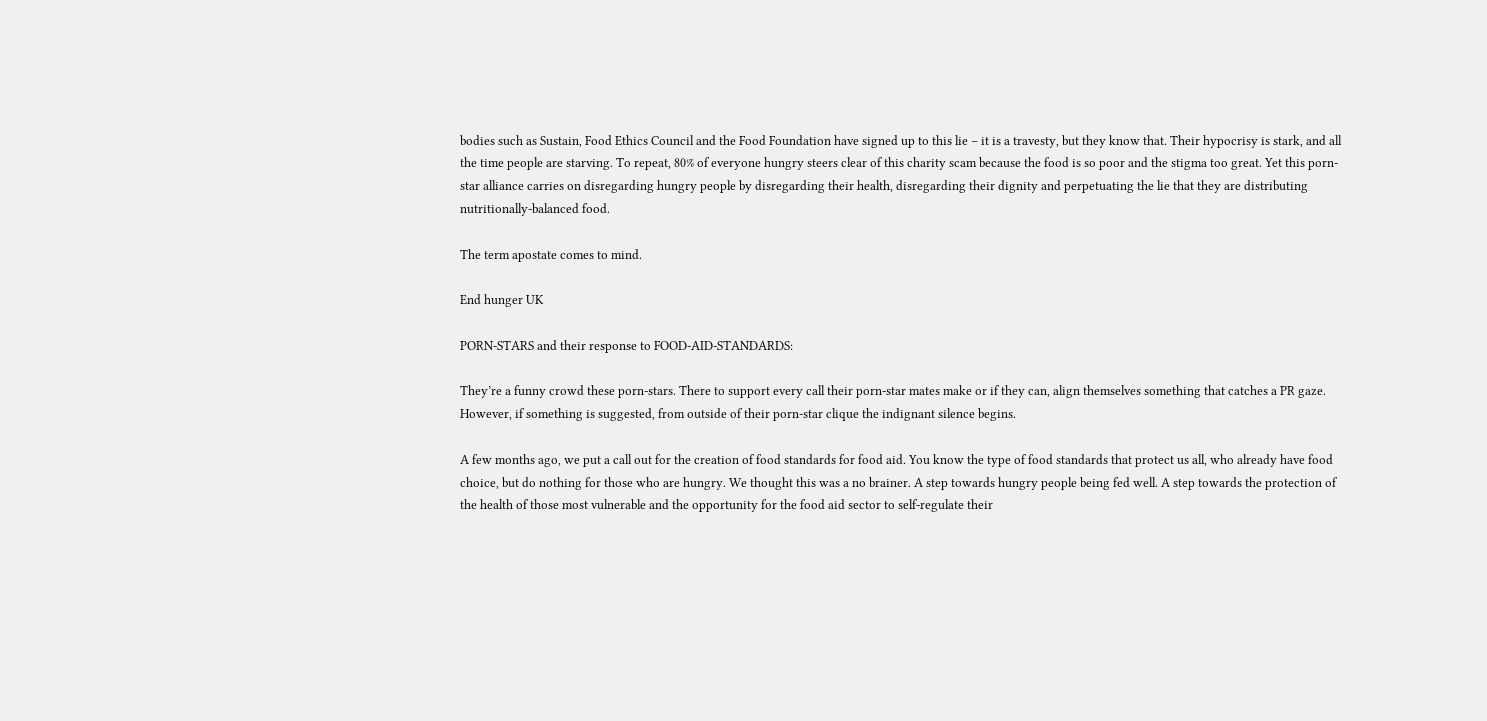bodies such as Sustain, Food Ethics Council and the Food Foundation have signed up to this lie – it is a travesty, but they know that. Their hypocrisy is stark, and all the time people are starving. To repeat, 80% of everyone hungry steers clear of this charity scam because the food is so poor and the stigma too great. Yet this porn-star alliance carries on disregarding hungry people by disregarding their health, disregarding their dignity and perpetuating the lie that they are distributing nutritionally-balanced food.

The term apostate comes to mind.

End hunger UK

PORN-STARS and their response to FOOD-AID-STANDARDS:

They’re a funny crowd these porn-stars. There to support every call their porn-star mates make or if they can, align themselves something that catches a PR gaze. However, if something is suggested, from outside of their porn-star clique the indignant silence begins.

A few months ago, we put a call out for the creation of food standards for food aid. You know the type of food standards that protect us all, who already have food choice, but do nothing for those who are hungry. We thought this was a no brainer. A step towards hungry people being fed well. A step towards the protection of the health of those most vulnerable and the opportunity for the food aid sector to self-regulate their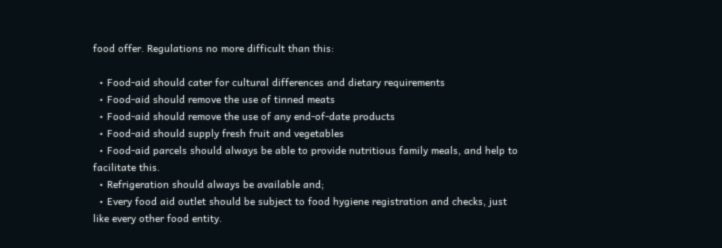food offer. Regulations no more difficult than this:

  • Food-aid should cater for cultural differences and dietary requirements
  • Food-aid should remove the use of tinned meats
  • Food-aid should remove the use of any end-of-date products
  • Food-aid should supply fresh fruit and vegetables
  • Food-aid parcels should always be able to provide nutritious family meals, and help to facilitate this.
  • Refrigeration should always be available and;
  • Every food aid outlet should be subject to food hygiene registration and checks, just like every other food entity.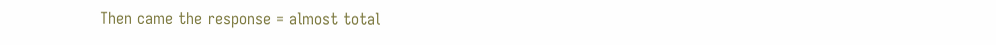Then came the response = almost total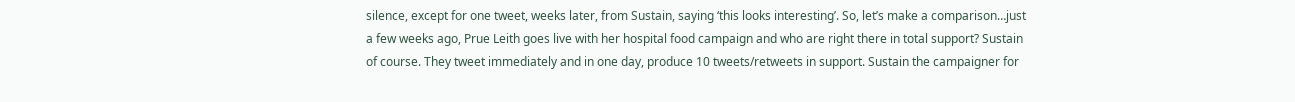silence, except for one tweet, weeks later, from Sustain, saying ‘this looks interesting’. So, let’s make a comparison…just a few weeks ago, Prue Leith goes live with her hospital food campaign and who are right there in total support? Sustain of course. They tweet immediately and in one day, produce 10 tweets/retweets in support. Sustain the campaigner for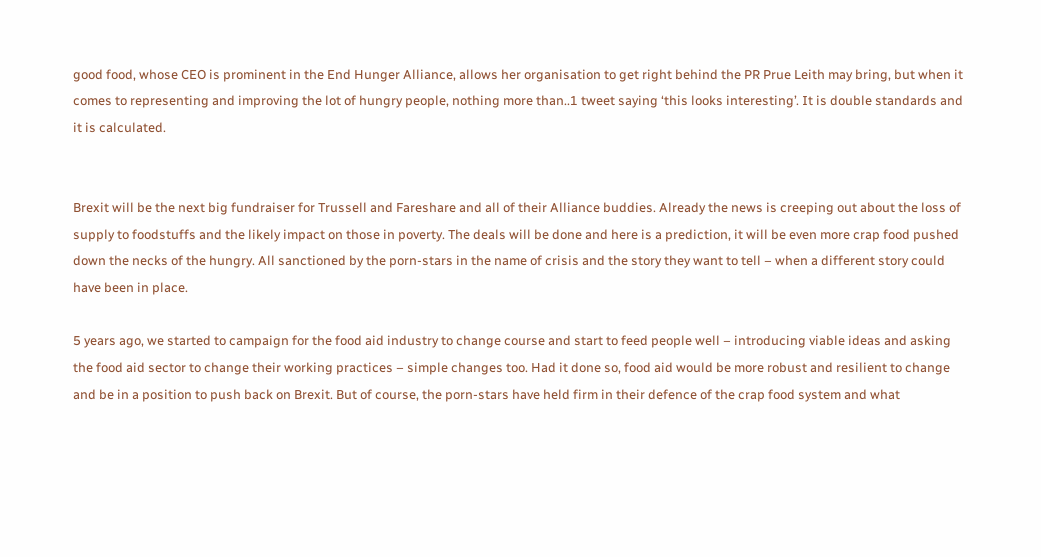good food, whose CEO is prominent in the End Hunger Alliance, allows her organisation to get right behind the PR Prue Leith may bring, but when it comes to representing and improving the lot of hungry people, nothing more than..1 tweet saying ‘this looks interesting’. It is double standards and it is calculated.


Brexit will be the next big fundraiser for Trussell and Fareshare and all of their Alliance buddies. Already the news is creeping out about the loss of supply to foodstuffs and the likely impact on those in poverty. The deals will be done and here is a prediction, it will be even more crap food pushed down the necks of the hungry. All sanctioned by the porn-stars in the name of crisis and the story they want to tell – when a different story could have been in place.

5 years ago, we started to campaign for the food aid industry to change course and start to feed people well – introducing viable ideas and asking the food aid sector to change their working practices – simple changes too. Had it done so, food aid would be more robust and resilient to change and be in a position to push back on Brexit. But of course, the porn-stars have held firm in their defence of the crap food system and what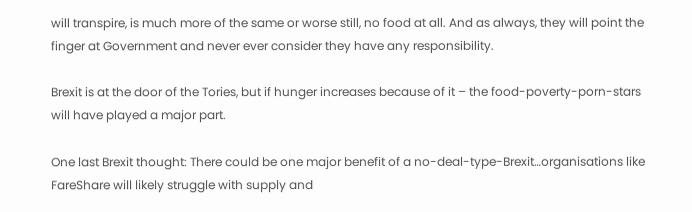will transpire, is much more of the same or worse still, no food at all. And as always, they will point the finger at Government and never ever consider they have any responsibility.

Brexit is at the door of the Tories, but if hunger increases because of it – the food-poverty-porn-stars will have played a major part.

One last Brexit thought: There could be one major benefit of a no-deal-type-Brexit…organisations like FareShare will likely struggle with supply and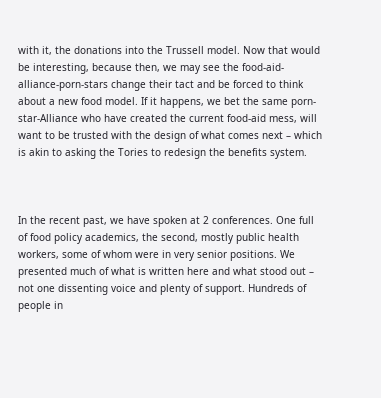with it, the donations into the Trussell model. Now that would be interesting, because then, we may see the food-aid-alliance-porn-stars change their tact and be forced to think about a new food model. If it happens, we bet the same porn-star-Alliance who have created the current food-aid mess, will want to be trusted with the design of what comes next – which is akin to asking the Tories to redesign the benefits system.



In the recent past, we have spoken at 2 conferences. One full of food policy academics, the second, mostly public health workers, some of whom were in very senior positions. We presented much of what is written here and what stood out – not one dissenting voice and plenty of support. Hundreds of people in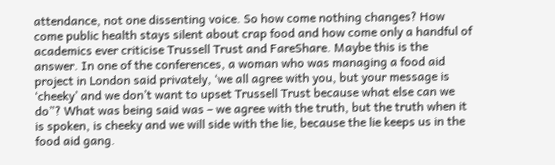attendance, not one dissenting voice. So how come nothing changes? How come public health stays silent about crap food and how come only a handful of academics ever criticise Trussell Trust and FareShare. Maybe this is the answer. In one of the conferences, a woman who was managing a food aid project in London said privately, ‘we all agree with you, but your message is ‘cheeky’ and we don’t want to upset Trussell Trust because what else can we do”? What was being said was – we agree with the truth, but the truth when it is spoken, is cheeky and we will side with the lie, because the lie keeps us in the food aid gang.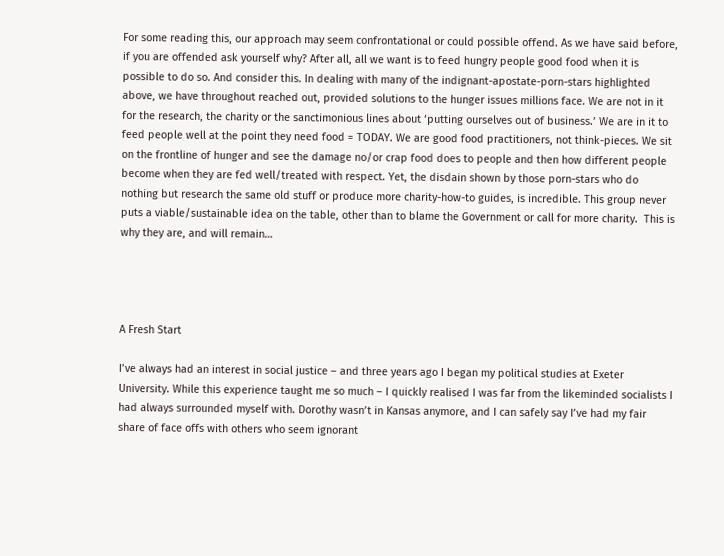For some reading this, our approach may seem confrontational or could possible offend. As we have said before, if you are offended ask yourself why? After all, all we want is to feed hungry people good food when it is possible to do so. And consider this. In dealing with many of the indignant-apostate-porn-stars highlighted above, we have throughout reached out, provided solutions to the hunger issues millions face. We are not in it for the research, the charity or the sanctimonious lines about ‘putting ourselves out of business.’ We are in it to feed people well at the point they need food = TODAY. We are good food practitioners, not think-pieces. We sit on the frontline of hunger and see the damage no/or crap food does to people and then how different people become when they are fed well/treated with respect. Yet, the disdain shown by those porn-stars who do nothing but research the same old stuff or produce more charity-how-to guides, is incredible. This group never puts a viable/sustainable idea on the table, other than to blame the Government or call for more charity.  This is why they are, and will remain…




A Fresh Start

I’ve always had an interest in social justice – and three years ago I began my political studies at Exeter University. While this experience taught me so much – I quickly realised I was far from the likeminded socialists I had always surrounded myself with. Dorothy wasn’t in Kansas anymore, and I can safely say I’ve had my fair share of face offs with others who seem ignorant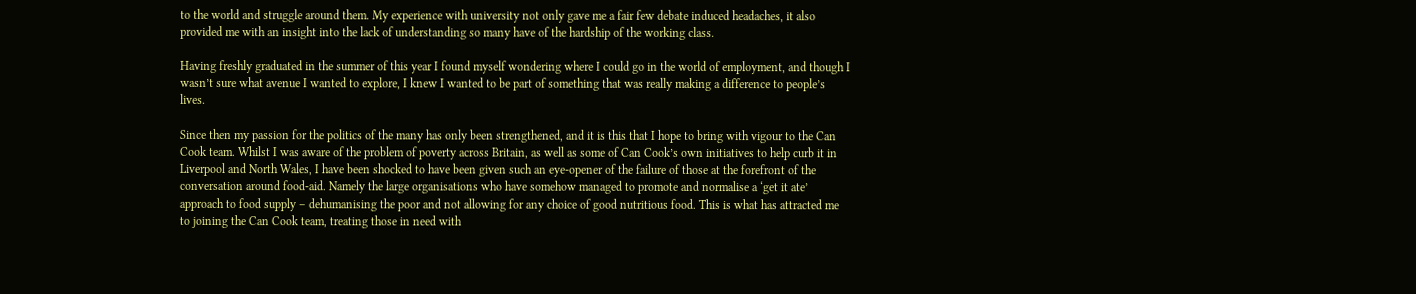to the world and struggle around them. My experience with university not only gave me a fair few debate induced headaches, it also provided me with an insight into the lack of understanding so many have of the hardship of the working class.

Having freshly graduated in the summer of this year I found myself wondering where I could go in the world of employment, and though I wasn’t sure what avenue I wanted to explore, I knew I wanted to be part of something that was really making a difference to people’s lives.

Since then my passion for the politics of the many has only been strengthened, and it is this that I hope to bring with vigour to the Can Cook team. Whilst I was aware of the problem of poverty across Britain, as well as some of Can Cook’s own initiatives to help curb it in Liverpool and North Wales, I have been shocked to have been given such an eye-opener of the failure of those at the forefront of the conversation around food-aid. Namely the large organisations who have somehow managed to promote and normalise a ‘get it ate’ approach to food supply – dehumanising the poor and not allowing for any choice of good nutritious food. This is what has attracted me to joining the Can Cook team, treating those in need with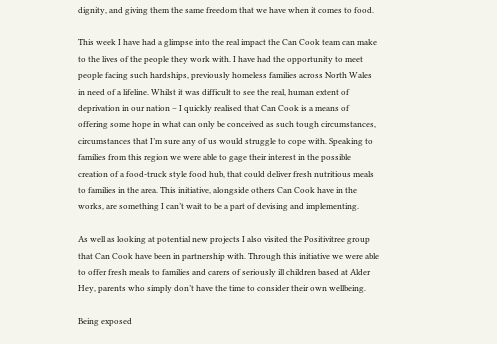dignity, and giving them the same freedom that we have when it comes to food.

This week I have had a glimpse into the real impact the Can Cook team can make to the lives of the people they work with. I have had the opportunity to meet people facing such hardships, previously homeless families across North Wales in need of a lifeline. Whilst it was difficult to see the real, human extent of deprivation in our nation – I quickly realised that Can Cook is a means of offering some hope in what can only be conceived as such tough circumstances, circumstances that I’m sure any of us would struggle to cope with. Speaking to families from this region we were able to gage their interest in the possible creation of a food-truck style food hub, that could deliver fresh nutritious meals to families in the area. This initiative, alongside others Can Cook have in the works, are something I can’t wait to be a part of devising and implementing.

As well as looking at potential new projects I also visited the Positivitree group that Can Cook have been in partnership with. Through this initiative we were able to offer fresh meals to families and carers of seriously ill children based at Alder Hey, parents who simply don’t have the time to consider their own wellbeing.

Being exposed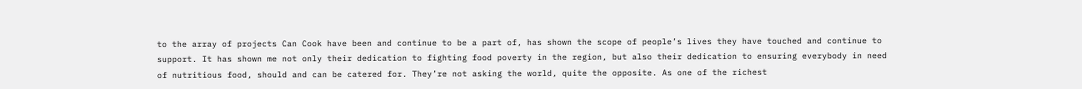to the array of projects Can Cook have been and continue to be a part of, has shown the scope of people’s lives they have touched and continue to support. It has shown me not only their dedication to fighting food poverty in the region, but also their dedication to ensuring everybody in need of nutritious food, should and can be catered for. They’re not asking the world, quite the opposite. As one of the richest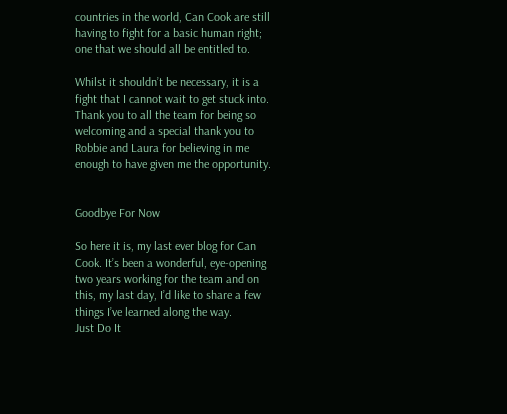countries in the world, Can Cook are still having to fight for a basic human right; one that we should all be entitled to.

Whilst it shouldn’t be necessary, it is a fight that I cannot wait to get stuck into. Thank you to all the team for being so welcoming and a special thank you to Robbie and Laura for believing in me enough to have given me the opportunity.


Goodbye For Now

So here it is, my last ever blog for Can Cook. It’s been a wonderful, eye-opening two years working for the team and on this, my last day, I’d like to share a few things I’ve learned along the way.
Just Do It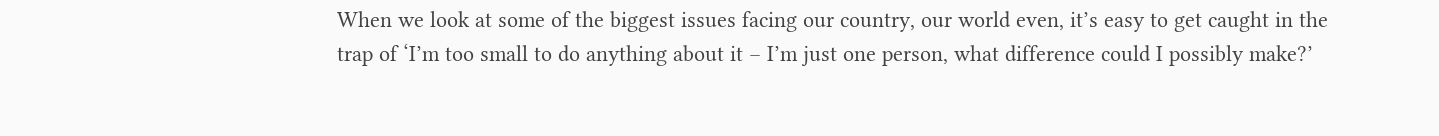When we look at some of the biggest issues facing our country, our world even, it’s easy to get caught in the trap of ‘I’m too small to do anything about it – I’m just one person, what difference could I possibly make?’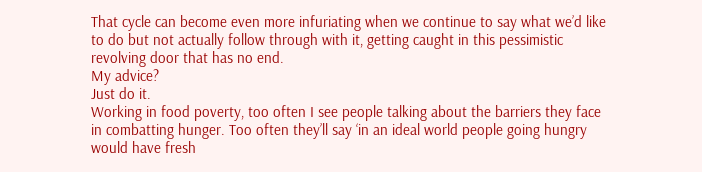That cycle can become even more infuriating when we continue to say what we’d like to do but not actually follow through with it, getting caught in this pessimistic revolving door that has no end.
My advice?
Just do it.
Working in food poverty, too often I see people talking about the barriers they face in combatting hunger. Too often they’ll say ‘in an ideal world people going hungry would have fresh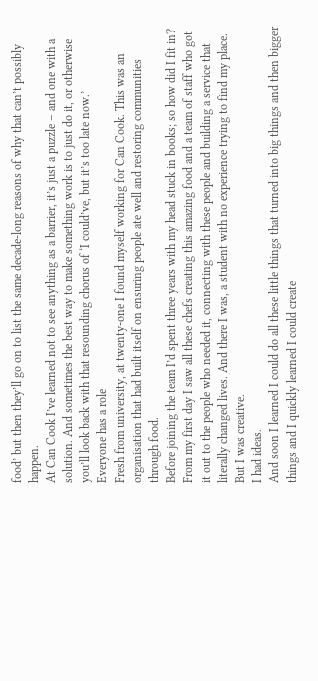food’ but then they’ll go on to list the same decade-long reasons of why that can’t possibly happen.
At Can Cook I’ve learned not to see anything as a barrier, it’s just a puzzle – and one with a solution. And sometimes the best way to make something work is to just do it, or otherwise you’ll look back with that resounding chorus of ‘I could’ve, but it’s too late now.’
Everyone has a role
Fresh from university, at twenty-one I found myself working for Can Cook. This was an organisation that had built itself on ensuring people ate well and restoring communities through food.
Before joining the team I’d spent three years with my head stuck in books; so how did I fit in? From my first day I saw all these chefs creating this amazing food and a team of staff who got it out to the people who needed it, connecting with these people and building a service that literally changed lives. And there I was, a student with no experience trying to find my place.
But I was creative.
I had ideas.
And soon I learned I could do all these little things that turned into big things and then bigger things and I quickly learned I could create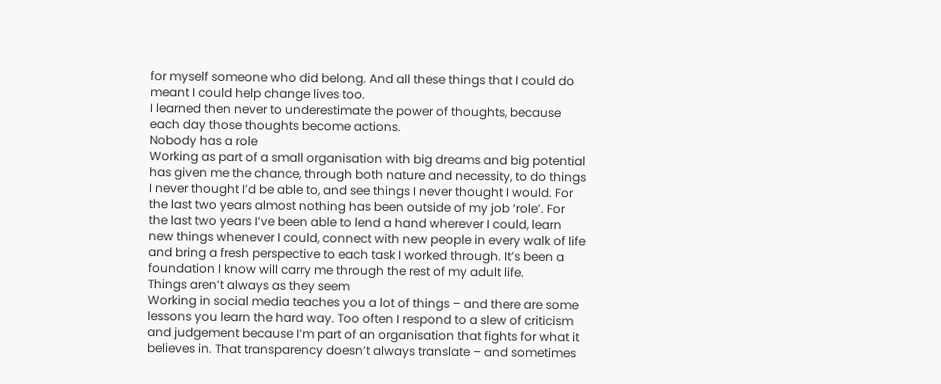for myself someone who did belong. And all these things that I could do meant I could help change lives too.
I learned then never to underestimate the power of thoughts, because each day those thoughts become actions.
Nobody has a role
Working as part of a small organisation with big dreams and big potential has given me the chance, through both nature and necessity, to do things I never thought I’d be able to, and see things I never thought I would. For the last two years almost nothing has been outside of my job ‘role’. For the last two years I’ve been able to lend a hand wherever I could, learn new things whenever I could, connect with new people in every walk of life and bring a fresh perspective to each task I worked through. It’s been a foundation I know will carry me through the rest of my adult life.
Things aren’t always as they seem
Working in social media teaches you a lot of things – and there are some lessons you learn the hard way. Too often I respond to a slew of criticism and judgement because I’m part of an organisation that fights for what it believes in. That transparency doesn’t always translate – and sometimes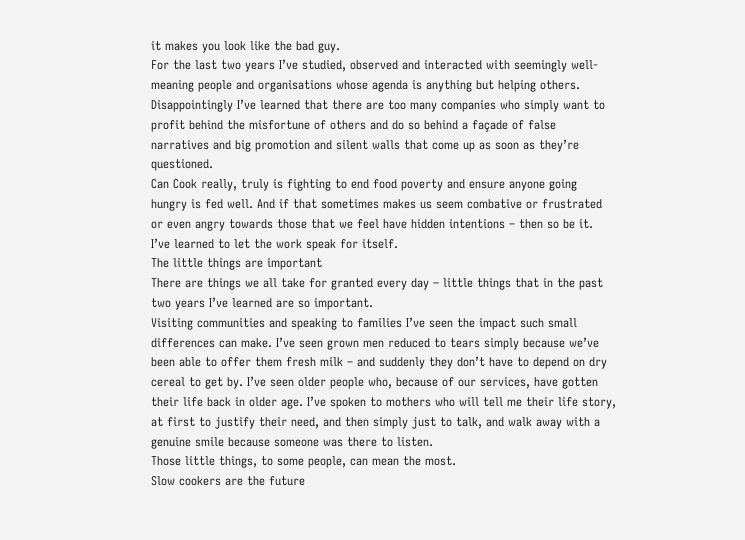it makes you look like the bad guy.
For the last two years I’ve studied, observed and interacted with seemingly well-meaning people and organisations whose agenda is anything but helping others. Disappointingly I’ve learned that there are too many companies who simply want to profit behind the misfortune of others and do so behind a façade of false narratives and big promotion and silent walls that come up as soon as they’re questioned.
Can Cook really, truly is fighting to end food poverty and ensure anyone going hungry is fed well. And if that sometimes makes us seem combative or frustrated or even angry towards those that we feel have hidden intentions – then so be it.
I’ve learned to let the work speak for itself.
The little things are important
There are things we all take for granted every day – little things that in the past two years I’ve learned are so important.
Visiting communities and speaking to families I’ve seen the impact such small differences can make. I’ve seen grown men reduced to tears simply because we’ve been able to offer them fresh milk – and suddenly they don’t have to depend on dry cereal to get by. I’ve seen older people who, because of our services, have gotten their life back in older age. I’ve spoken to mothers who will tell me their life story, at first to justify their need, and then simply just to talk, and walk away with a genuine smile because someone was there to listen.
Those little things, to some people, can mean the most.
Slow cookers are the future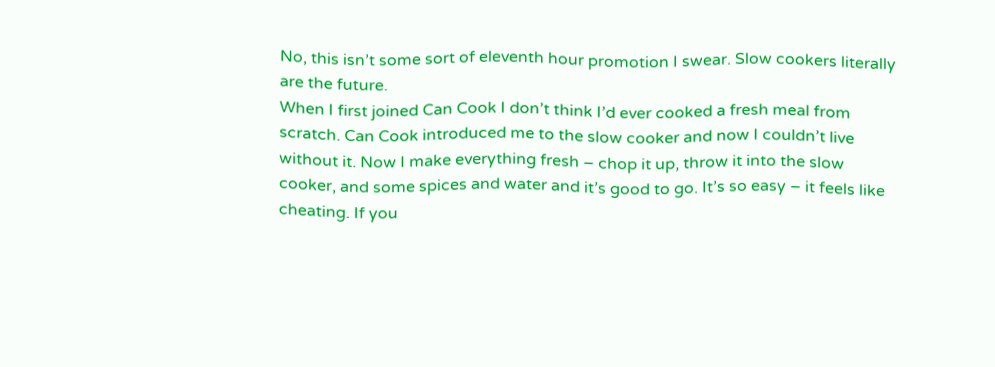No, this isn’t some sort of eleventh hour promotion I swear. Slow cookers literally are the future.
When I first joined Can Cook I don’t think I’d ever cooked a fresh meal from scratch. Can Cook introduced me to the slow cooker and now I couldn’t live without it. Now I make everything fresh – chop it up, throw it into the slow cooker, and some spices and water and it’s good to go. It’s so easy – it feels like cheating. If you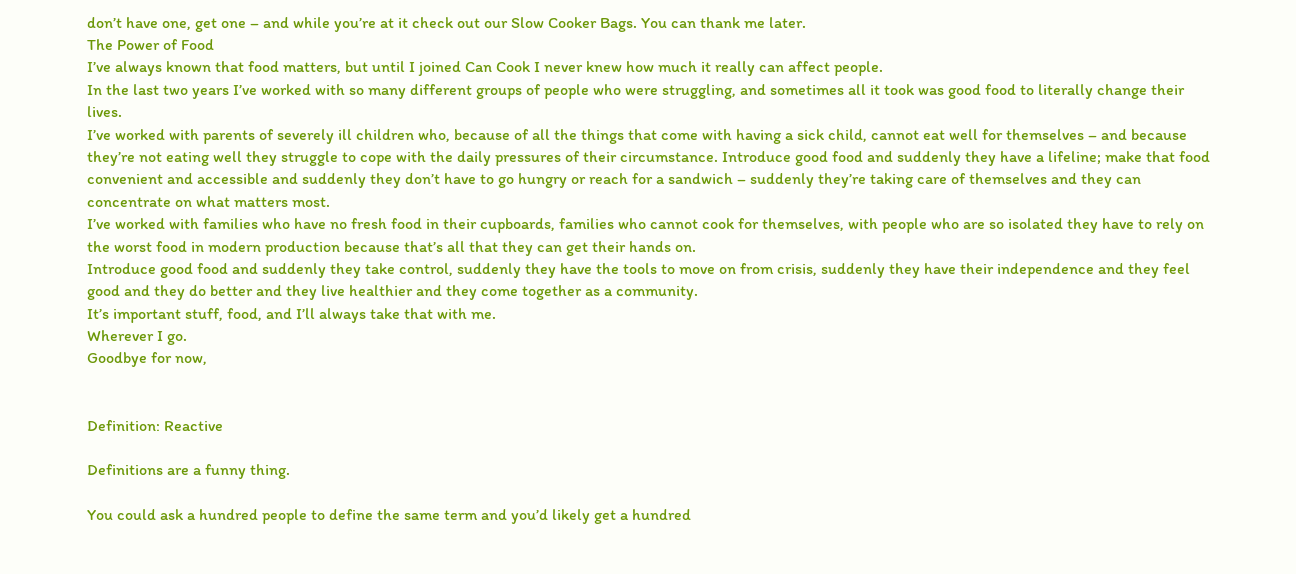don’t have one, get one – and while you’re at it check out our Slow Cooker Bags. You can thank me later.
The Power of Food
I’ve always known that food matters, but until I joined Can Cook I never knew how much it really can affect people.
In the last two years I’ve worked with so many different groups of people who were struggling, and sometimes all it took was good food to literally change their lives.
I’ve worked with parents of severely ill children who, because of all the things that come with having a sick child, cannot eat well for themselves – and because they’re not eating well they struggle to cope with the daily pressures of their circumstance. Introduce good food and suddenly they have a lifeline; make that food convenient and accessible and suddenly they don’t have to go hungry or reach for a sandwich – suddenly they’re taking care of themselves and they can concentrate on what matters most.
I’ve worked with families who have no fresh food in their cupboards, families who cannot cook for themselves, with people who are so isolated they have to rely on the worst food in modern production because that’s all that they can get their hands on.
Introduce good food and suddenly they take control, suddenly they have the tools to move on from crisis, suddenly they have their independence and they feel good and they do better and they live healthier and they come together as a community.
It’s important stuff, food, and I’ll always take that with me.
Wherever I go.
Goodbye for now,


Definition: Reactive

Definitions are a funny thing.

You could ask a hundred people to define the same term and you’d likely get a hundred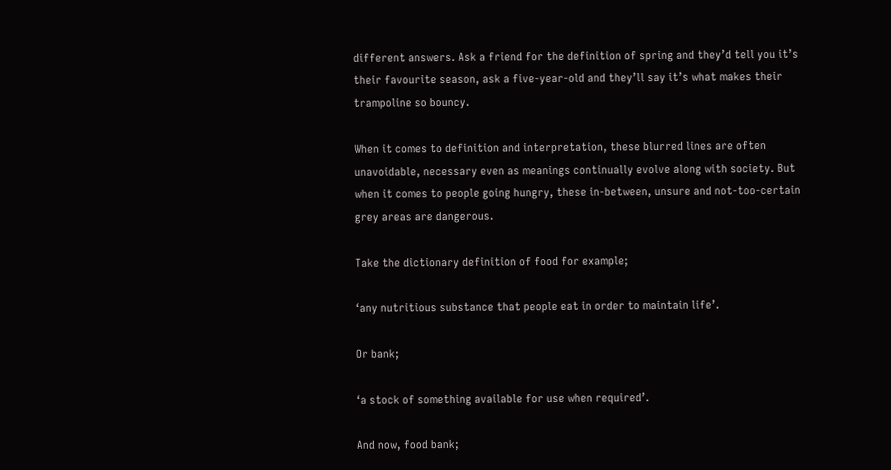different answers. Ask a friend for the definition of spring and they’d tell you it’s their favourite season, ask a five-year-old and they’ll say it’s what makes their trampoline so bouncy.

When it comes to definition and interpretation, these blurred lines are often unavoidable, necessary even as meanings continually evolve along with society. But when it comes to people going hungry, these in-between, unsure and not-too-certain grey areas are dangerous.

Take the dictionary definition of food for example;

‘any nutritious substance that people eat in order to maintain life’.

Or bank;

‘a stock of something available for use when required’.

And now, food bank;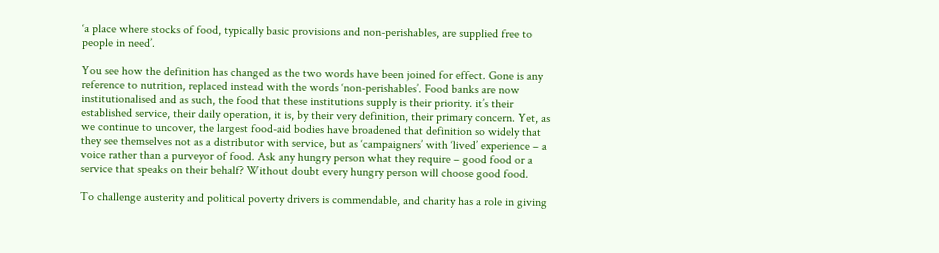‘a place where stocks of food, typically basic provisions and non-perishables, are supplied free to people in need’.

You see how the definition has changed as the two words have been joined for effect. Gone is any reference to nutrition, replaced instead with the words ‘non-perishables’. Food banks are now institutionalised and as such, the food that these institutions supply is their priority. it’s their established service, their daily operation, it is, by their very definition, their primary concern. Yet, as we continue to uncover, the largest food-aid bodies have broadened that definition so widely that they see themselves not as a distributor with service, but as ‘campaigners’ with ‘lived’ experience – a voice rather than a purveyor of food. Ask any hungry person what they require – good food or a service that speaks on their behalf? Without doubt every hungry person will choose good food.

To challenge austerity and political poverty drivers is commendable, and charity has a role in giving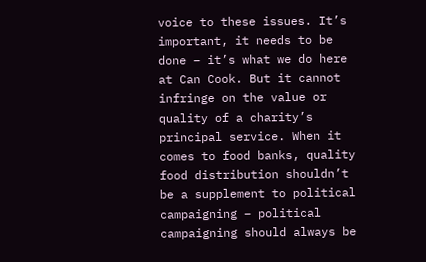voice to these issues. It’s important, it needs to be done – it’s what we do here at Can Cook. But it cannot infringe on the value or quality of a charity’s principal service. When it comes to food banks, quality food distribution shouldn’t be a supplement to political campaigning – political campaigning should always be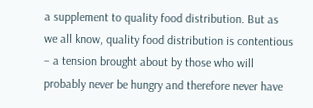a supplement to quality food distribution. But as we all know, quality food distribution is contentious – a tension brought about by those who will probably never be hungry and therefore never have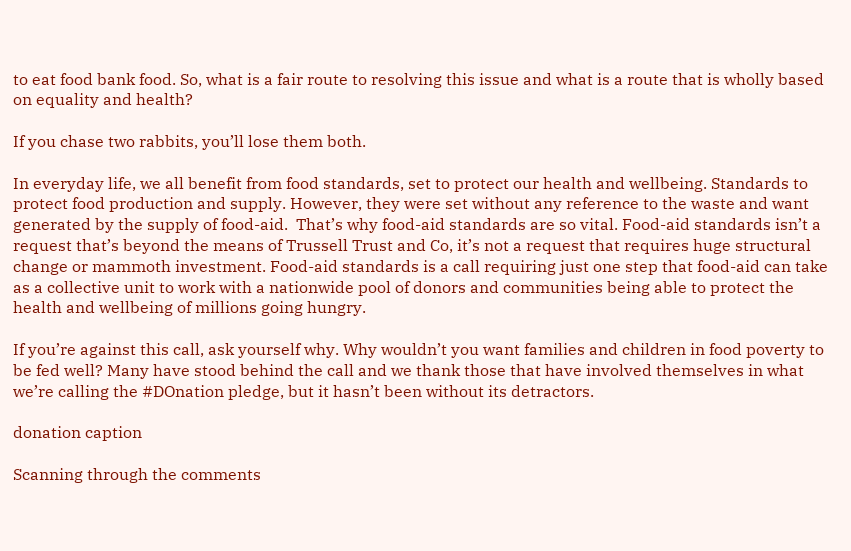to eat food bank food. So, what is a fair route to resolving this issue and what is a route that is wholly based on equality and health?

If you chase two rabbits, you’ll lose them both.

In everyday life, we all benefit from food standards, set to protect our health and wellbeing. Standards to protect food production and supply. However, they were set without any reference to the waste and want generated by the supply of food-aid.  That’s why food-aid standards are so vital. Food-aid standards isn’t a request that’s beyond the means of Trussell Trust and Co, it’s not a request that requires huge structural change or mammoth investment. Food-aid standards is a call requiring just one step that food-aid can take as a collective unit to work with a nationwide pool of donors and communities being able to protect the health and wellbeing of millions going hungry.

If you’re against this call, ask yourself why. Why wouldn’t you want families and children in food poverty to be fed well? Many have stood behind the call and we thank those that have involved themselves in what we’re calling the #DOnation pledge, but it hasn’t been without its detractors.

donation caption

Scanning through the comments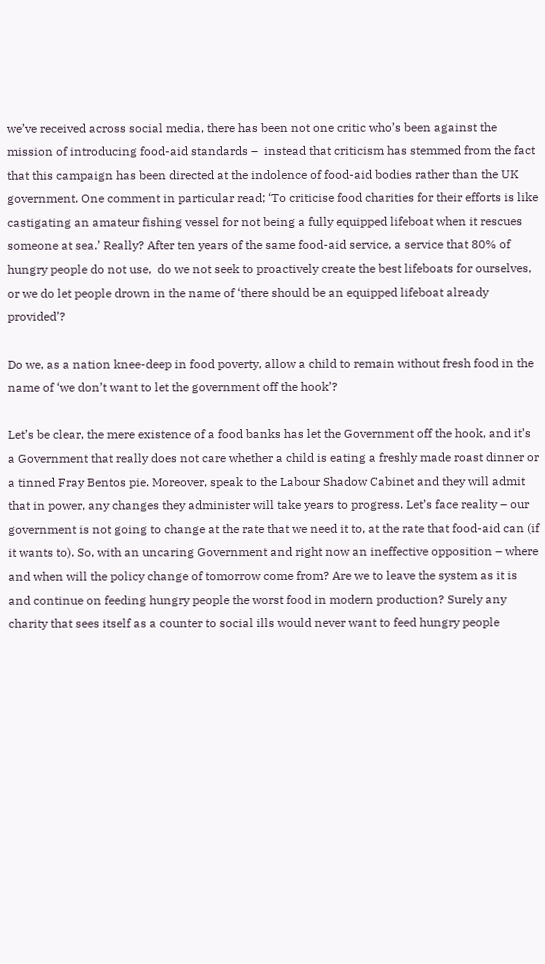we’ve received across social media, there has been not one critic who’s been against the mission of introducing food-aid standards –  instead that criticism has stemmed from the fact that this campaign has been directed at the indolence of food-aid bodies rather than the UK government. One comment in particular read; ‘To criticise food charities for their efforts is like castigating an amateur fishing vessel for not being a fully equipped lifeboat when it rescues someone at sea.’ Really? After ten years of the same food-aid service, a service that 80% of hungry people do not use,  do we not seek to proactively create the best lifeboats for ourselves, or we do let people drown in the name of ‘there should be an equipped lifeboat already provided’?

Do we, as a nation knee-deep in food poverty, allow a child to remain without fresh food in the name of ‘we don’t want to let the government off the hook’?

Let’s be clear, the mere existence of a food banks has let the Government off the hook, and it’s a Government that really does not care whether a child is eating a freshly made roast dinner or a tinned Fray Bentos pie. Moreover, speak to the Labour Shadow Cabinet and they will admit that in power, any changes they administer will take years to progress. Let’s face reality – our government is not going to change at the rate that we need it to, at the rate that food-aid can (if it wants to). So, with an uncaring Government and right now an ineffective opposition – where and when will the policy change of tomorrow come from? Are we to leave the system as it is and continue on feeding hungry people the worst food in modern production? Surely any charity that sees itself as a counter to social ills would never want to feed hungry people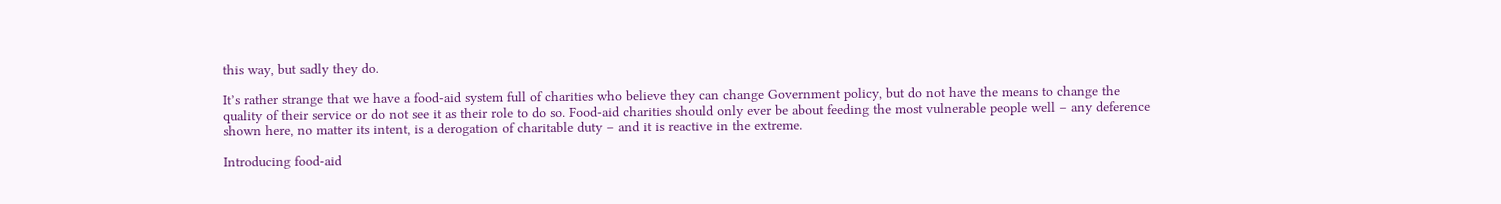this way, but sadly they do.

It’s rather strange that we have a food-aid system full of charities who believe they can change Government policy, but do not have the means to change the quality of their service or do not see it as their role to do so. Food-aid charities should only ever be about feeding the most vulnerable people well – any deference shown here, no matter its intent, is a derogation of charitable duty – and it is reactive in the extreme.

Introducing food-aid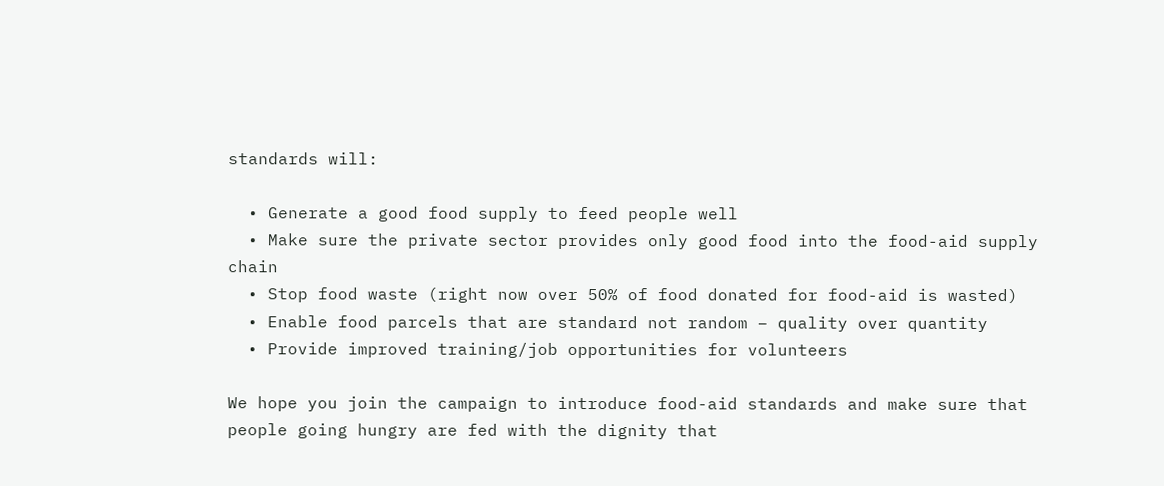standards will:

  • Generate a good food supply to feed people well
  • Make sure the private sector provides only good food into the food-aid supply chain
  • Stop food waste (right now over 50% of food donated for food-aid is wasted)
  • Enable food parcels that are standard not random – quality over quantity
  • Provide improved training/job opportunities for volunteers

We hope you join the campaign to introduce food-aid standards and make sure that people going hungry are fed with the dignity that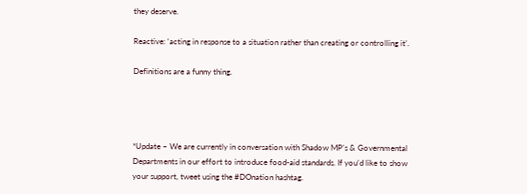they deserve.

Reactive: ‘acting in response to a situation rather than creating or controlling it’.

Definitions are a funny thing.




*Update – We are currently in conversation with Shadow MP’s & Governmental Departments in our effort to introduce food-aid standards. If you’d like to show your support, tweet using the #DOnation hashtag.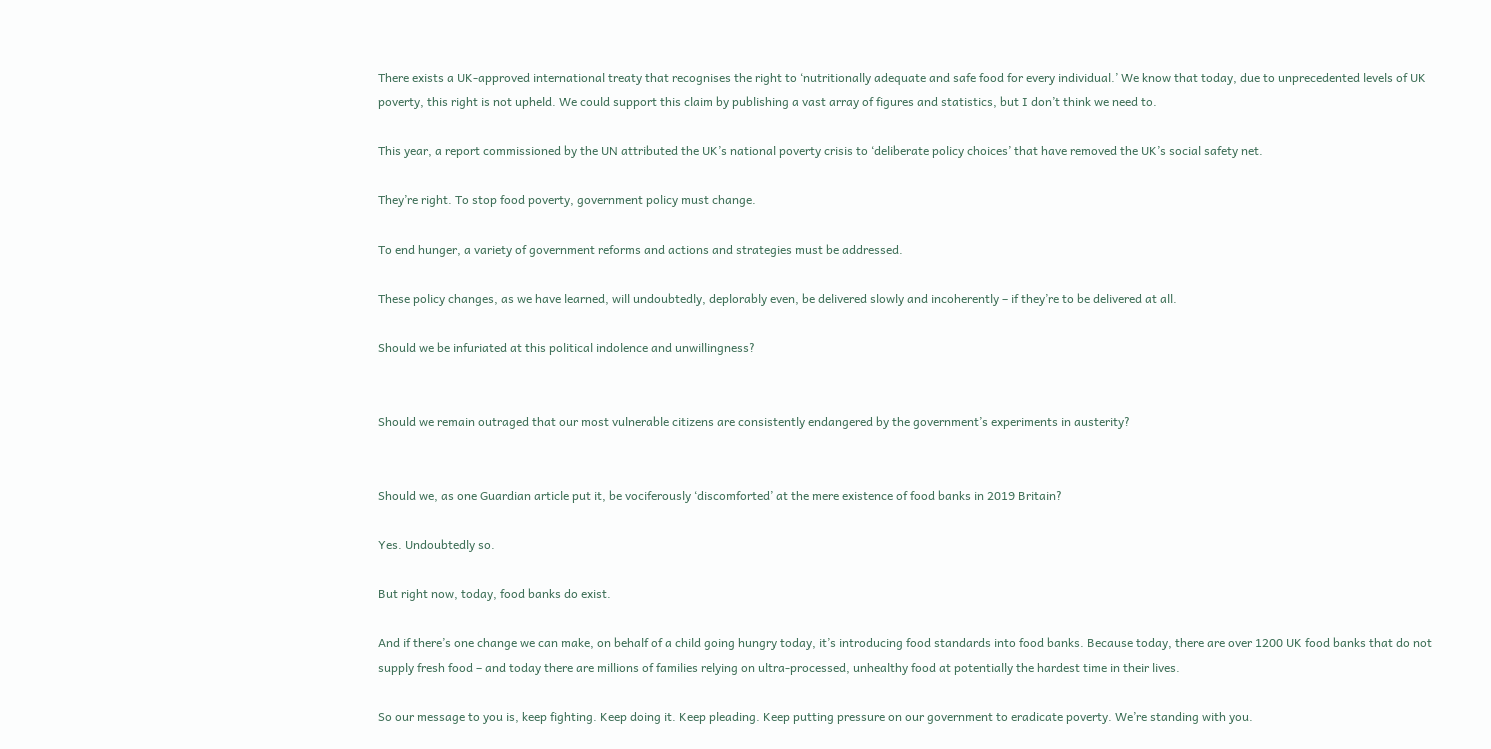There exists a UK-approved international treaty that recognises the right to ‘nutritionally adequate and safe food for every individual.’ We know that today, due to unprecedented levels of UK poverty, this right is not upheld. We could support this claim by publishing a vast array of figures and statistics, but I don’t think we need to.

This year, a report commissioned by the UN attributed the UK’s national poverty crisis to ‘deliberate policy choices’ that have removed the UK’s social safety net.

They’re right. To stop food poverty, government policy must change.

To end hunger, a variety of government reforms and actions and strategies must be addressed.

These policy changes, as we have learned, will undoubtedly, deplorably even, be delivered slowly and incoherently – if they’re to be delivered at all.

Should we be infuriated at this political indolence and unwillingness?


Should we remain outraged that our most vulnerable citizens are consistently endangered by the government’s experiments in austerity?


Should we, as one Guardian article put it, be vociferously ‘discomforted’ at the mere existence of food banks in 2019 Britain?

Yes. Undoubtedly so.

But right now, today, food banks do exist.

And if there’s one change we can make, on behalf of a child going hungry today, it’s introducing food standards into food banks. Because today, there are over 1200 UK food banks that do not supply fresh food – and today there are millions of families relying on ultra-processed, unhealthy food at potentially the hardest time in their lives.

So our message to you is, keep fighting. Keep doing it. Keep pleading. Keep putting pressure on our government to eradicate poverty. We’re standing with you.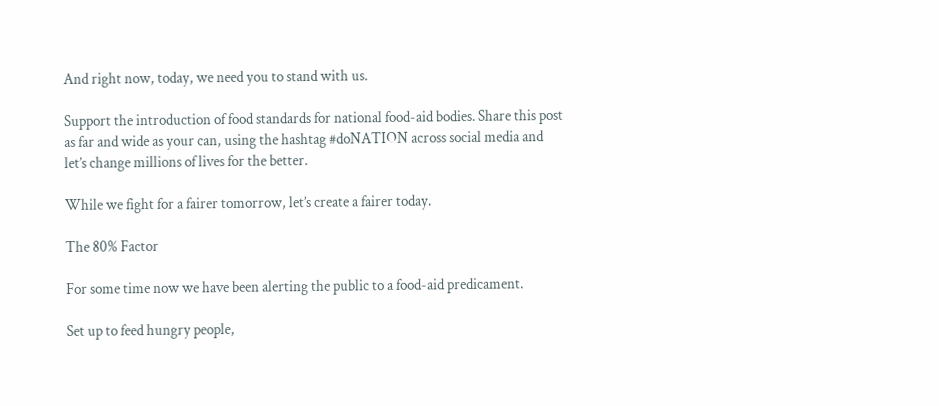And right now, today, we need you to stand with us.

Support the introduction of food standards for national food-aid bodies. Share this post as far and wide as your can, using the hashtag #doNATION across social media and let’s change millions of lives for the better.

While we fight for a fairer tomorrow, let’s create a fairer today.

The 80% Factor

For some time now we have been alerting the public to a food-aid predicament.

Set up to feed hungry people,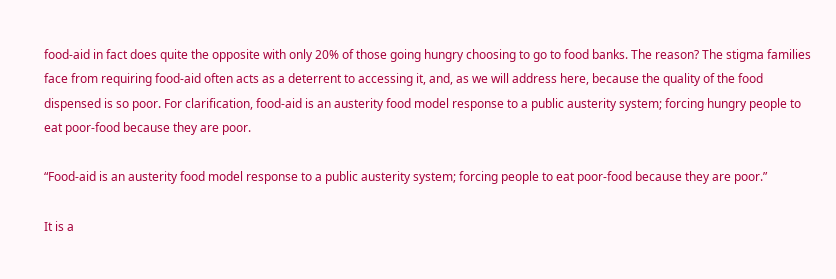food-aid in fact does quite the opposite with only 20% of those going hungry choosing to go to food banks. The reason? The stigma families face from requiring food-aid often acts as a deterrent to accessing it, and, as we will address here, because the quality of the food dispensed is so poor. For clarification, food-aid is an austerity food model response to a public austerity system; forcing hungry people to eat poor-food because they are poor.

“Food-aid is an austerity food model response to a public austerity system; forcing people to eat poor-food because they are poor.”

It is a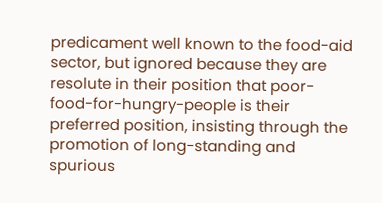predicament well known to the food-aid sector, but ignored because they are resolute in their position that poor-food-for-hungry-people is their preferred position, insisting through the promotion of long-standing and spurious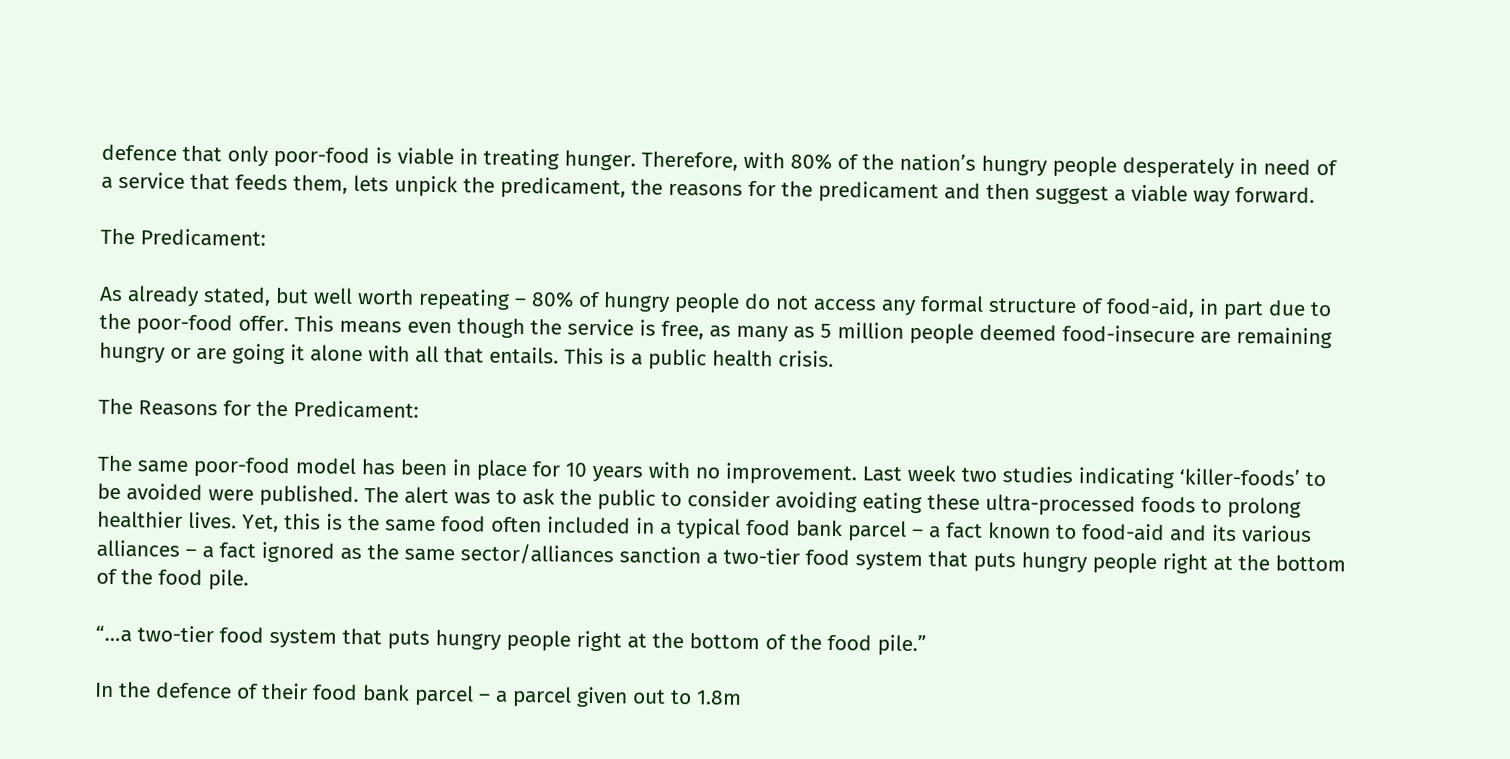defence that only poor-food is viable in treating hunger. Therefore, with 80% of the nation’s hungry people desperately in need of a service that feeds them, lets unpick the predicament, the reasons for the predicament and then suggest a viable way forward.

The Predicament:

As already stated, but well worth repeating – 80% of hungry people do not access any formal structure of food-aid, in part due to the poor-food offer. This means even though the service is free, as many as 5 million people deemed food-insecure are remaining hungry or are going it alone with all that entails. This is a public health crisis.

The Reasons for the Predicament:

The same poor-food model has been in place for 10 years with no improvement. Last week two studies indicating ‘killer-foods’ to be avoided were published. The alert was to ask the public to consider avoiding eating these ultra-processed foods to prolong healthier lives. Yet, this is the same food often included in a typical food bank parcel – a fact known to food-aid and its various alliances – a fact ignored as the same sector/alliances sanction a two-tier food system that puts hungry people right at the bottom of the food pile.

“…a two-tier food system that puts hungry people right at the bottom of the food pile.”

In the defence of their food bank parcel – a parcel given out to 1.8m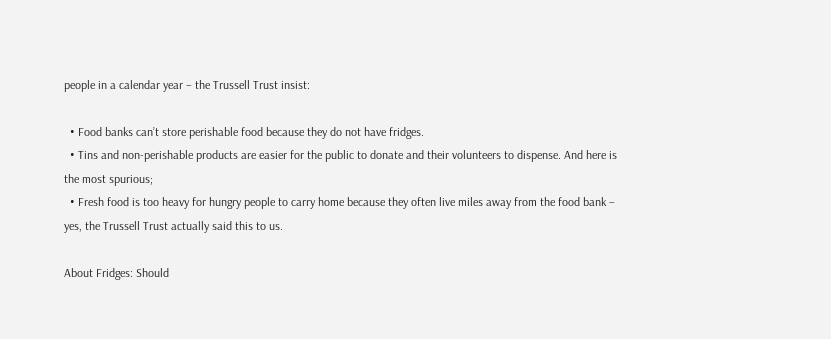people in a calendar year – the Trussell Trust insist:

  • Food banks can’t store perishable food because they do not have fridges.
  • Tins and non-perishable products are easier for the public to donate and their volunteers to dispense. And here is the most spurious;
  • Fresh food is too heavy for hungry people to carry home because they often live miles away from the food bank – yes, the Trussell Trust actually said this to us.

About Fridges: Should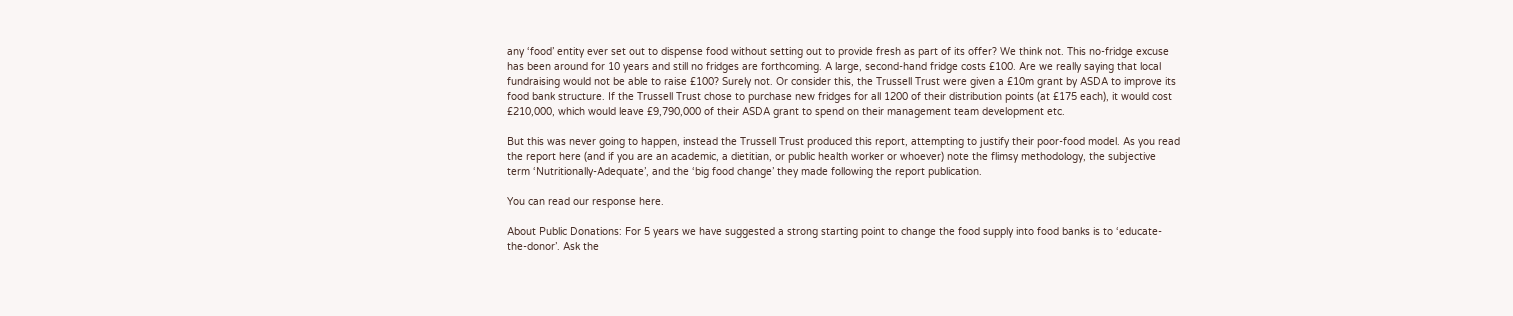any ‘food’ entity ever set out to dispense food without setting out to provide fresh as part of its offer? We think not. This no-fridge excuse has been around for 10 years and still no fridges are forthcoming. A large, second-hand fridge costs £100. Are we really saying that local fundraising would not be able to raise £100? Surely not. Or consider this, the Trussell Trust were given a £10m grant by ASDA to improve its food bank structure. If the Trussell Trust chose to purchase new fridges for all 1200 of their distribution points (at £175 each), it would cost £210,000, which would leave £9,790,000 of their ASDA grant to spend on their management team development etc.

But this was never going to happen, instead the Trussell Trust produced this report, attempting to justify their poor-food model. As you read the report here (and if you are an academic, a dietitian, or public health worker or whoever) note the flimsy methodology, the subjective term ‘Nutritionally-Adequate’, and the ‘big food change’ they made following the report publication.

You can read our response here.

About Public Donations: For 5 years we have suggested a strong starting point to change the food supply into food banks is to ‘educate-the-donor’. Ask the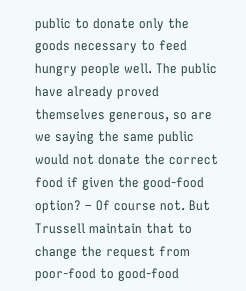public to donate only the goods necessary to feed hungry people well. The public have already proved themselves generous, so are we saying the same public would not donate the correct food if given the good-food option? – Of course not. But Trussell maintain that to change the request from poor-food to good-food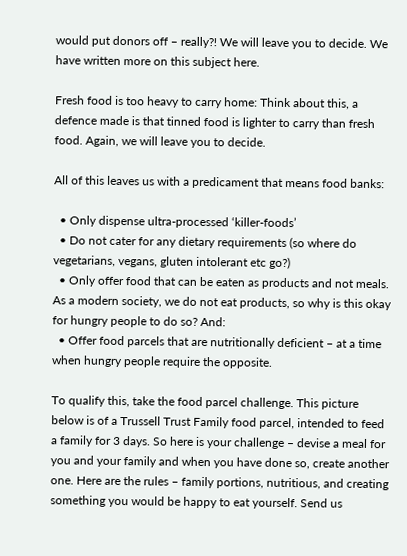would put donors off – really?! We will leave you to decide. We have written more on this subject here.

Fresh food is too heavy to carry home: Think about this, a defence made is that tinned food is lighter to carry than fresh food. Again, we will leave you to decide.

All of this leaves us with a predicament that means food banks:

  • Only dispense ultra-processed ‘killer-foods’
  • Do not cater for any dietary requirements (so where do vegetarians, vegans, gluten intolerant etc go?)
  • Only offer food that can be eaten as products and not meals. As a modern society, we do not eat products, so why is this okay for hungry people to do so? And:
  • Offer food parcels that are nutritionally deficient – at a time when hungry people require the opposite.

To qualify this, take the food parcel challenge. This picture below is of a Trussell Trust Family food parcel, intended to feed a family for 3 days. So here is your challenge – devise a meal for you and your family and when you have done so, create another one. Here are the rules – family portions, nutritious, and creating something you would be happy to eat yourself. Send us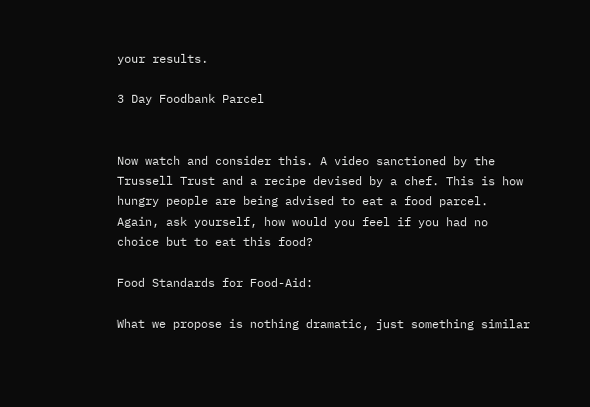your results.

3 Day Foodbank Parcel


Now watch and consider this. A video sanctioned by the Trussell Trust and a recipe devised by a chef. This is how hungry people are being advised to eat a food parcel. Again, ask yourself, how would you feel if you had no choice but to eat this food?

Food Standards for Food-Aid:

What we propose is nothing dramatic, just something similar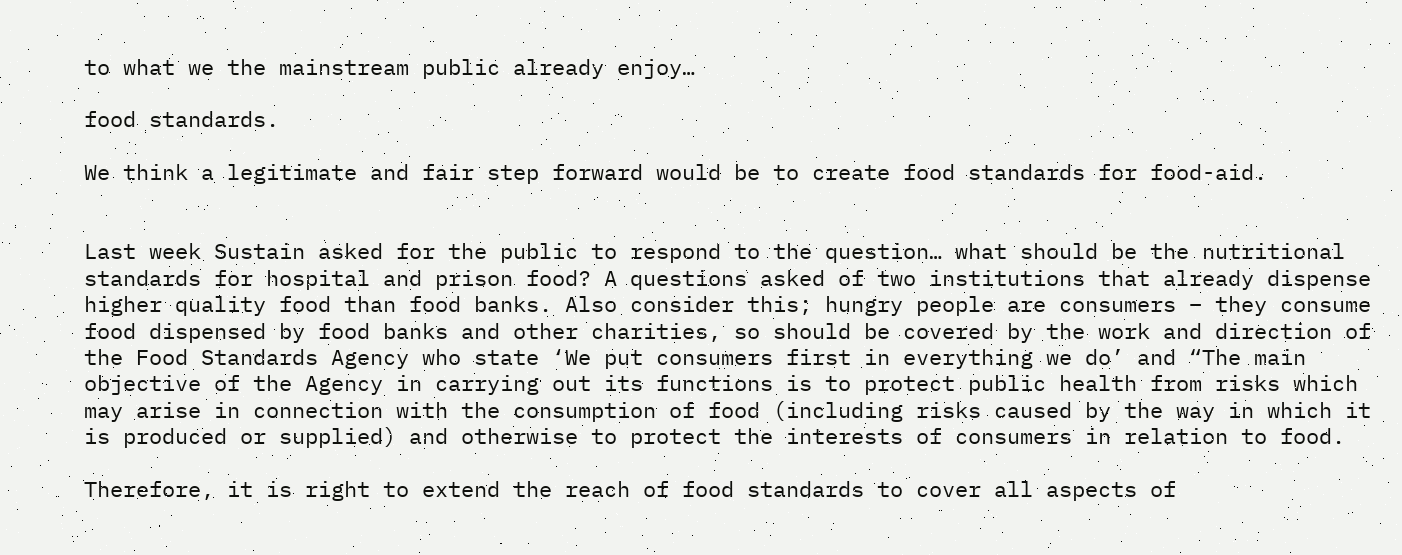to what we the mainstream public already enjoy…

food standards.

We think a legitimate and fair step forward would be to create food standards for food-aid.


Last week Sustain asked for the public to respond to the question… what should be the nutritional standards for hospital and prison food? A questions asked of two institutions that already dispense higher quality food than food banks. Also consider this; hungry people are consumers – they consume food dispensed by food banks and other charities, so should be covered by the work and direction of the Food Standards Agency who state ‘We put consumers first in everything we do’ and “The main objective of the Agency in carrying out its functions is to protect public health from risks which may arise in connection with the consumption of food (including risks caused by the way in which it is produced or supplied) and otherwise to protect the interests of consumers in relation to food.

Therefore, it is right to extend the reach of food standards to cover all aspects of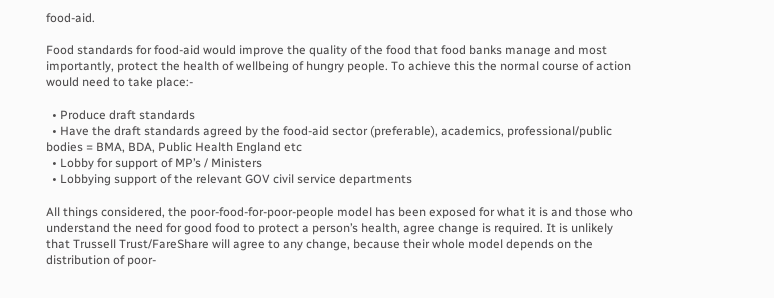food-aid.

Food standards for food-aid would improve the quality of the food that food banks manage and most importantly, protect the health of wellbeing of hungry people. To achieve this the normal course of action would need to take place:-

  • Produce draft standards
  • Have the draft standards agreed by the food-aid sector (preferable), academics, professional/public bodies = BMA, BDA, Public Health England etc
  • Lobby for support of MP’s / Ministers
  • Lobbying support of the relevant GOV civil service departments

All things considered, the poor-food-for-poor-people model has been exposed for what it is and those who understand the need for good food to protect a person’s health, agree change is required. It is unlikely that Trussell Trust/FareShare will agree to any change, because their whole model depends on the distribution of poor-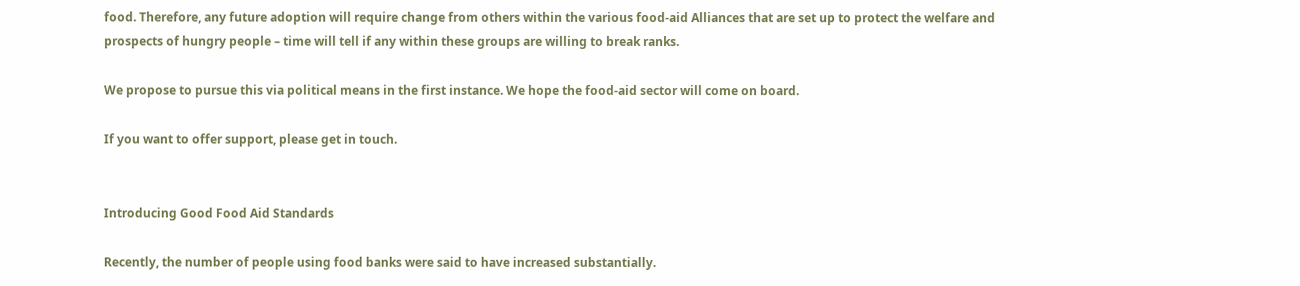food. Therefore, any future adoption will require change from others within the various food-aid Alliances that are set up to protect the welfare and prospects of hungry people – time will tell if any within these groups are willing to break ranks.

We propose to pursue this via political means in the first instance. We hope the food-aid sector will come on board.

If you want to offer support, please get in touch.


Introducing Good Food Aid Standards

Recently, the number of people using food banks were said to have increased substantially.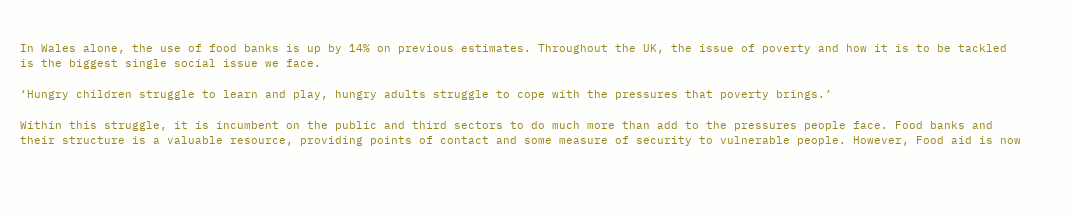In Wales alone, the use of food banks is up by 14% on previous estimates. Throughout the UK, the issue of poverty and how it is to be tackled is the biggest single social issue we face.

‘Hungry children struggle to learn and play, hungry adults struggle to cope with the pressures that poverty brings.’

Within this struggle, it is incumbent on the public and third sectors to do much more than add to the pressures people face. Food banks and their structure is a valuable resource, providing points of contact and some measure of security to vulnerable people. However, Food aid is now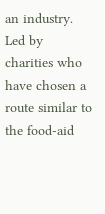an industry. Led by charities who have chosen a route similar to the food-aid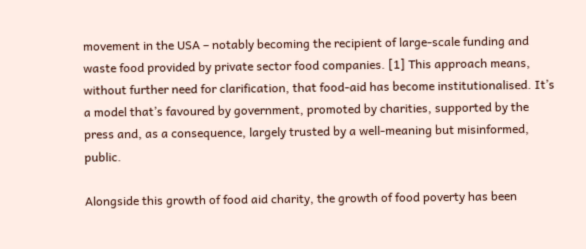movement in the USA – notably becoming the recipient of large-scale funding and waste food provided by private sector food companies. [1] This approach means, without further need for clarification, that food-aid has become institutionalised. It’s a model that’s favoured by government, promoted by charities, supported by the press and, as a consequence, largely trusted by a well-meaning but misinformed, public.

Alongside this growth of food aid charity, the growth of food poverty has been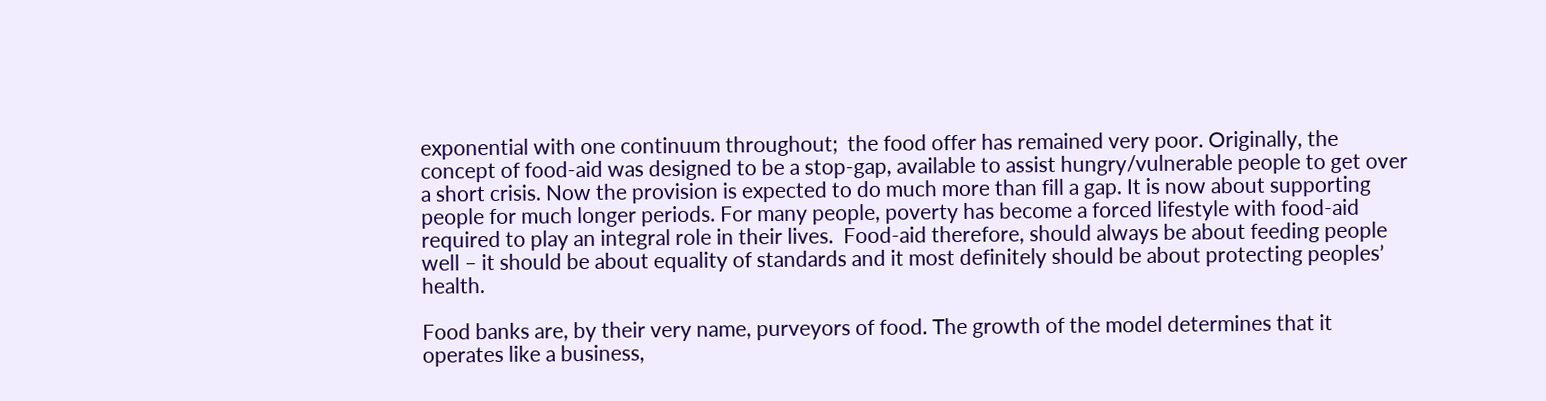exponential with one continuum throughout;  the food offer has remained very poor. Originally, the concept of food-aid was designed to be a stop-gap, available to assist hungry/vulnerable people to get over a short crisis. Now the provision is expected to do much more than fill a gap. It is now about supporting people for much longer periods. For many people, poverty has become a forced lifestyle with food-aid required to play an integral role in their lives.  Food-aid therefore, should always be about feeding people well – it should be about equality of standards and it most definitely should be about protecting peoples’ health.

Food banks are, by their very name, purveyors of food. The growth of the model determines that it operates like a business,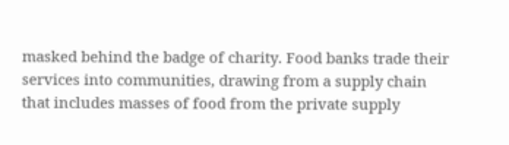masked behind the badge of charity. Food banks trade their services into communities, drawing from a supply chain that includes masses of food from the private supply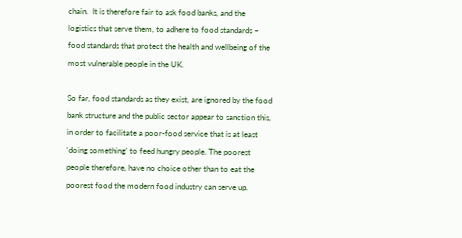chain.  It is therefore fair to ask food banks, and the logistics that serve them, to adhere to food standards – food standards that protect the health and wellbeing of the most vulnerable people in the UK.

So far, food standards as they exist, are ignored by the food bank structure and the public sector appear to sanction this, in order to facilitate a poor-food service that is at least ‘doing something’ to feed hungry people. The poorest people therefore, have no choice other than to eat the poorest food the modern food industry can serve up.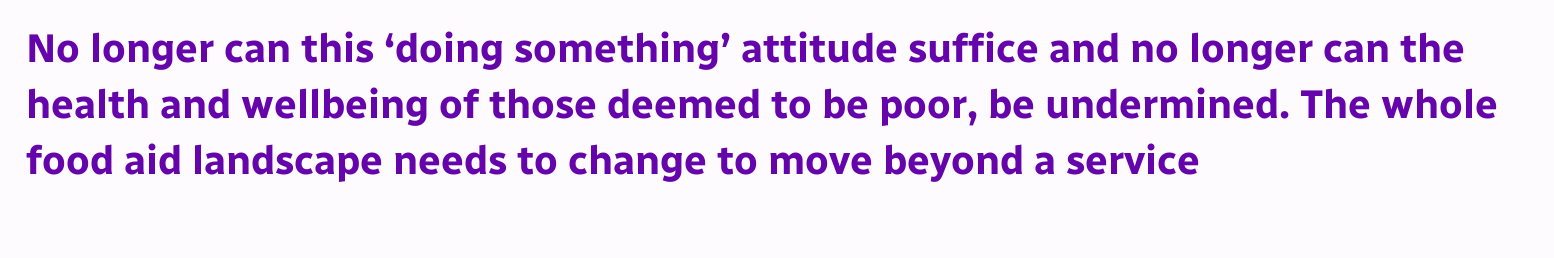No longer can this ‘doing something’ attitude suffice and no longer can the health and wellbeing of those deemed to be poor, be undermined. The whole food aid landscape needs to change to move beyond a service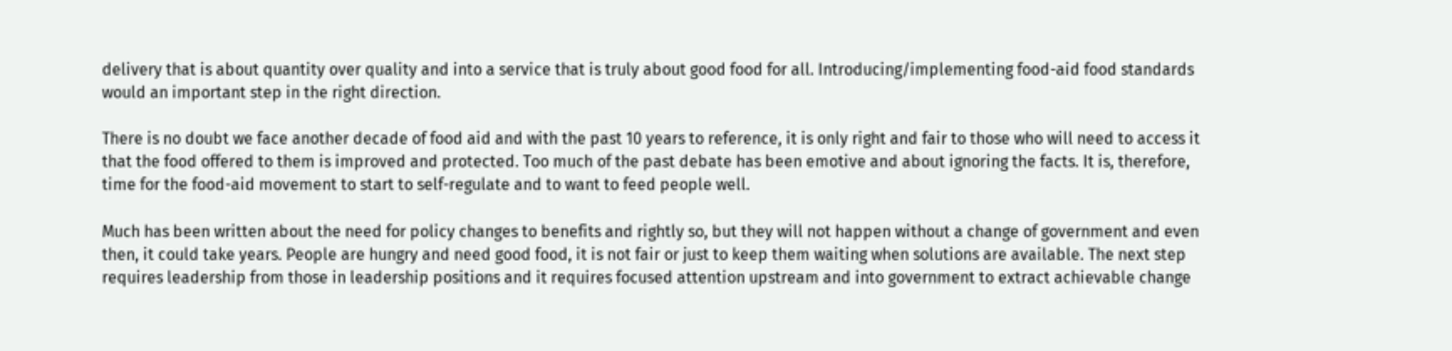delivery that is about quantity over quality and into a service that is truly about good food for all. Introducing/implementing food-aid food standards would an important step in the right direction.

There is no doubt we face another decade of food aid and with the past 10 years to reference, it is only right and fair to those who will need to access it that the food offered to them is improved and protected. Too much of the past debate has been emotive and about ignoring the facts. It is, therefore, time for the food-aid movement to start to self-regulate and to want to feed people well.

Much has been written about the need for policy changes to benefits and rightly so, but they will not happen without a change of government and even then, it could take years. People are hungry and need good food, it is not fair or just to keep them waiting when solutions are available. The next step requires leadership from those in leadership positions and it requires focused attention upstream and into government to extract achievable change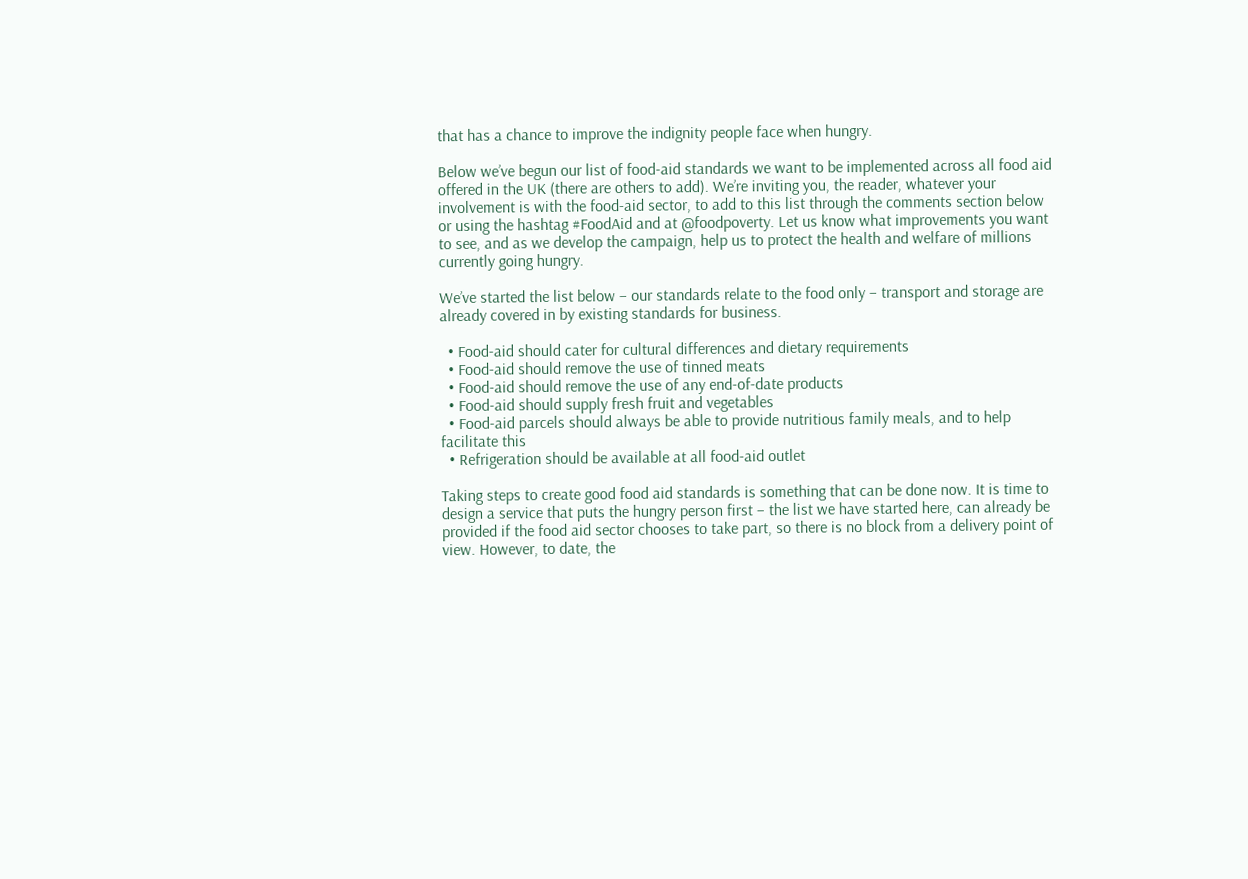that has a chance to improve the indignity people face when hungry.

Below we’ve begun our list of food-aid standards we want to be implemented across all food aid offered in the UK (there are others to add). We’re inviting you, the reader, whatever your involvement is with the food-aid sector, to add to this list through the comments section below or using the hashtag #FoodAid and at @foodpoverty. Let us know what improvements you want to see, and as we develop the campaign, help us to protect the health and welfare of millions currently going hungry.

We’ve started the list below – our standards relate to the food only – transport and storage are already covered in by existing standards for business.

  • Food-aid should cater for cultural differences and dietary requirements
  • Food-aid should remove the use of tinned meats
  • Food-aid should remove the use of any end-of-date products
  • Food-aid should supply fresh fruit and vegetables
  • Food-aid parcels should always be able to provide nutritious family meals, and to help facilitate this
  • Refrigeration should be available at all food-aid outlet

Taking steps to create good food aid standards is something that can be done now. It is time to design a service that puts the hungry person first – the list we have started here, can already be provided if the food aid sector chooses to take part, so there is no block from a delivery point of view. However, to date, the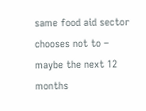same food aid sector chooses not to – maybe the next 12 months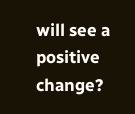will see a positive change?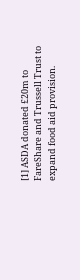[1] ASDA donated £20m to FareShare and Trussell Trust to expand food aid provision.